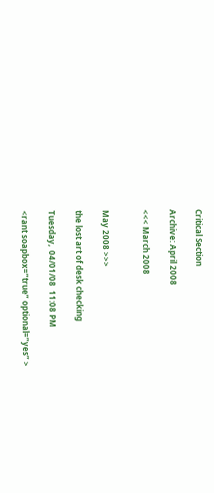Critical Section

Archive: April 2008

<<< March 2008


May 2008 >>>

the lost art of desk checking

Tuesday,  04/01/08  11:08 PM

<rant soapbox=”true” optional=”yes” >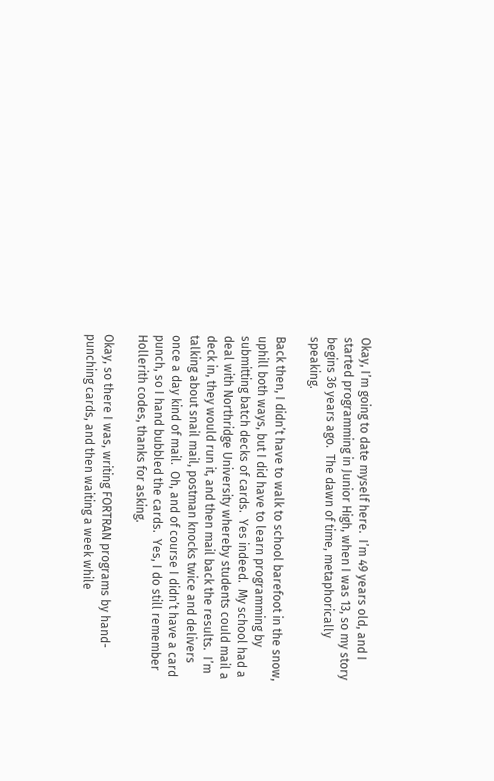Okay, I’m going to date myself here.  I’m 49 years old, and I started programming in Junior High, when I was 13, so my story begins 36 years ago.  The dawn of time, metaphorically speaking.

Back then, I didn’t have to walk to school barefoot in the snow, uphill both ways, but I did have to learn programming by submitting batch decks of cards.  Yes indeed.  My school had a deal with Northridge University whereby students could mail a deck in, they would run it, and then mail back the results.  I’m talking about snail mail, postman knocks twice and delivers once a day kind of mail.  Oh, and of course I didn’t have a card punch, so I hand bubbled the cards.  Yes, I do still remember Hollerith codes, thanks for asking.

Okay, so there I was, writing FORTRAN programs by hand-punching cards, and then waiting a week while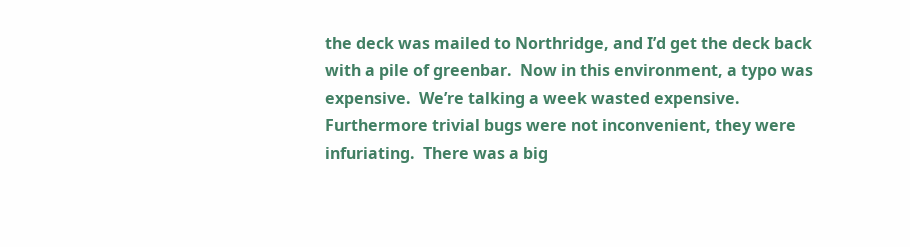the deck was mailed to Northridge, and I’d get the deck back with a pile of greenbar.  Now in this environment, a typo was expensive.  We’re talking a week wasted expensive.  Furthermore trivial bugs were not inconvenient, they were infuriating.  There was a big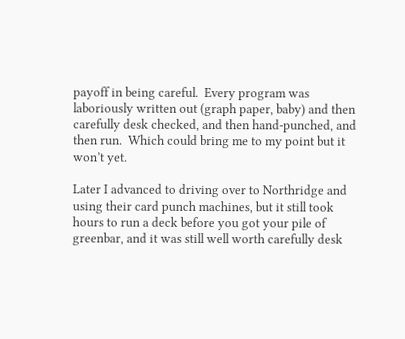payoff in being careful.  Every program was laboriously written out (graph paper, baby) and then carefully desk checked, and then hand-punched, and then run.  Which could bring me to my point but it won’t yet.

Later I advanced to driving over to Northridge and using their card punch machines, but it still took hours to run a deck before you got your pile of greenbar, and it was still well worth carefully desk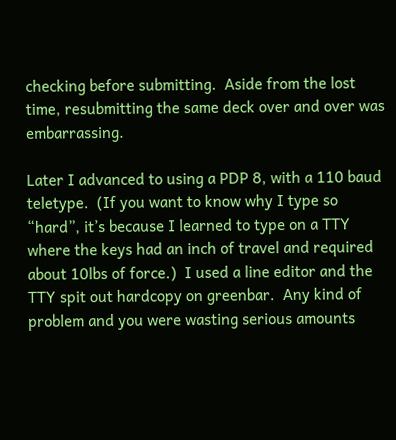checking before submitting.  Aside from the lost time, resubmitting the same deck over and over was embarrassing.

Later I advanced to using a PDP 8, with a 110 baud teletype.  (If you want to know why I type so “hard”, it’s because I learned to type on a TTY where the keys had an inch of travel and required about 10lbs of force.)  I used a line editor and the TTY spit out hardcopy on greenbar.  Any kind of problem and you were wasting serious amounts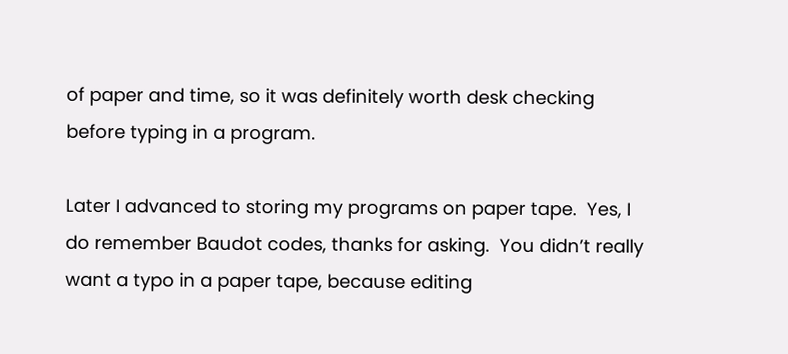of paper and time, so it was definitely worth desk checking before typing in a program.

Later I advanced to storing my programs on paper tape.  Yes, I do remember Baudot codes, thanks for asking.  You didn’t really want a typo in a paper tape, because editing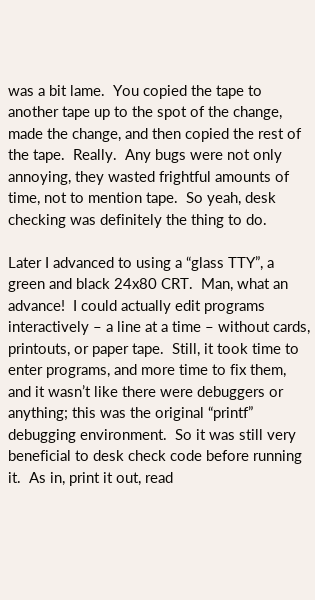was a bit lame.  You copied the tape to another tape up to the spot of the change, made the change, and then copied the rest of the tape.  Really.  Any bugs were not only annoying, they wasted frightful amounts of time, not to mention tape.  So yeah, desk checking was definitely the thing to do.

Later I advanced to using a “glass TTY”, a green and black 24x80 CRT.  Man, what an advance!  I could actually edit programs interactively – a line at a time – without cards, printouts, or paper tape.  Still, it took time to enter programs, and more time to fix them, and it wasn’t like there were debuggers or anything; this was the original “printf” debugging environment.  So it was still very beneficial to desk check code before running it.  As in, print it out, read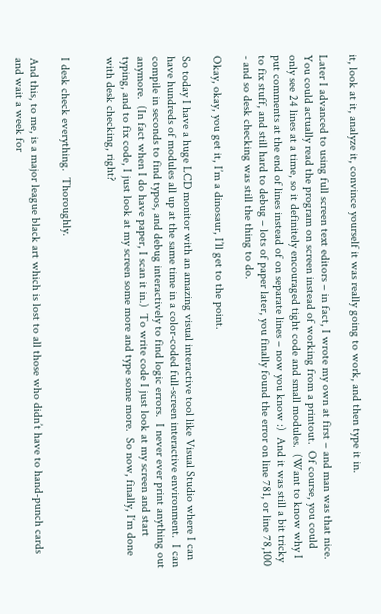it, look at it, analyze it, convince yourself it was really going to work, and then type it in.

Later I advanced to using full screen text editors – in fact, I wrote my own at first – and man was that nice.  You could actually read the program on screen instead of working from a printout.  Of course, you could only see 24 lines at a time, so it definitely encouraged tight code and small modules.  (Want to know why I put comments at the end of lines instead of on separate lines – now you know :)  And it was still a bit tricky to fix stuff, and still hard to debug – lots of paper later, you finally found the error on line 781, or line 78,100 - and so desk checking was still the thing to do.

Okay, okay, you get it, I’m a dinosaur, I’ll get to the point.

So today I have a huge LCD monitor with an amazing visual interactive tool like Visual Studio where I can have hundreds of modules all up at the same time in a color-coded full-screen interactive environment.  I can compile in seconds to find typos, and debug interactively to find logic errors.  I never ever print anything out anymore.  (In fact when I do have paper, I scan it in.)  To write code I just look at my screen and start typing, and to fix code, I just look at my screen some more and type some more.  So now, finally, I‘m done with desk checking, right?


I desk check everything.  Thoroughly.

And this, to me, is a major league black art which is lost to all those who didn’t have to hand-punch cards and wait a week for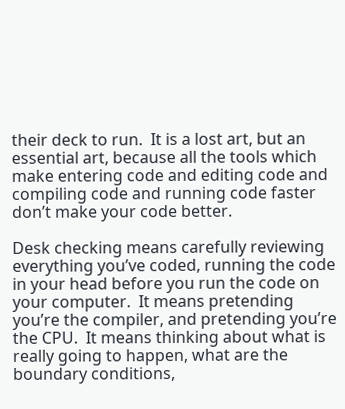their deck to run.  It is a lost art, but an essential art, because all the tools which make entering code and editing code and compiling code and running code faster don’t make your code better.

Desk checking means carefully reviewing everything you’ve coded, running the code in your head before you run the code on your computer.  It means pretending you’re the compiler, and pretending you’re the CPU.  It means thinking about what is really going to happen, what are the boundary conditions,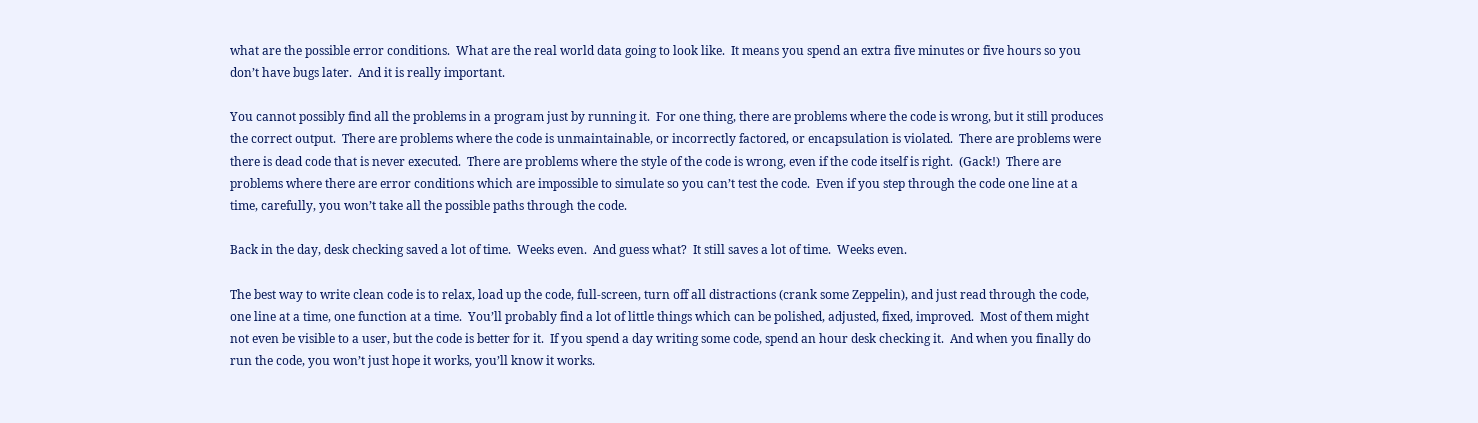what are the possible error conditions.  What are the real world data going to look like.  It means you spend an extra five minutes or five hours so you don’t have bugs later.  And it is really important.

You cannot possibly find all the problems in a program just by running it.  For one thing, there are problems where the code is wrong, but it still produces the correct output.  There are problems where the code is unmaintainable, or incorrectly factored, or encapsulation is violated.  There are problems were there is dead code that is never executed.  There are problems where the style of the code is wrong, even if the code itself is right.  (Gack!)  There are problems where there are error conditions which are impossible to simulate so you can’t test the code.  Even if you step through the code one line at a time, carefully, you won’t take all the possible paths through the code.

Back in the day, desk checking saved a lot of time.  Weeks even.  And guess what?  It still saves a lot of time.  Weeks even.

The best way to write clean code is to relax, load up the code, full-screen, turn off all distractions (crank some Zeppelin), and just read through the code, one line at a time, one function at a time.  You’ll probably find a lot of little things which can be polished, adjusted, fixed, improved.  Most of them might not even be visible to a user, but the code is better for it.  If you spend a day writing some code, spend an hour desk checking it.  And when you finally do run the code, you won’t just hope it works, you’ll know it works.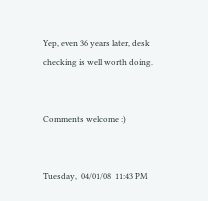Yep, even 36 years later, desk checking is well worth doing.


Comments welcome :)


Tuesday,  04/01/08  11:43 PM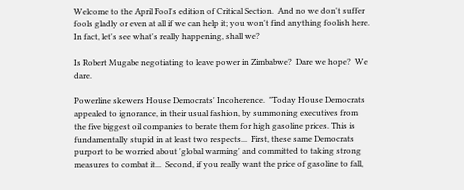Welcome to the April Fool's edition of Critical Section.  And no we don't suffer fools gladly or even at all if we can help it; you won't find anything foolish here.  In fact, let's see what's really happening, shall we?

Is Robert Mugabe negotiating to leave power in Zimbabwe?  Dare we hope?  We dare.

Powerline skewers House Democrats' Incoherence.  "Today House Democrats appealed to ignorance, in their usual fashion, by summoning executives from the five biggest oil companies to berate them for high gasoline prices. This is fundamentally stupid in at least two respects...  First, these same Democrats purport to be worried about 'global warming' and committed to taking strong measures to combat it...  Second, if you really want the price of gasoline to fall,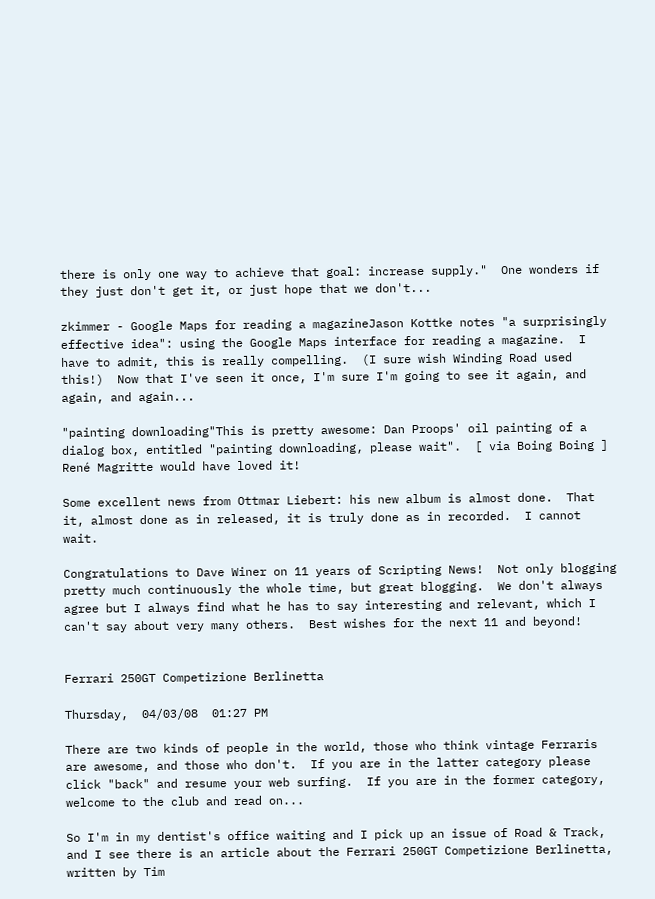there is only one way to achieve that goal: increase supply."  One wonders if they just don't get it, or just hope that we don't...

zkimmer - Google Maps for reading a magazineJason Kottke notes "a surprisingly effective idea": using the Google Maps interface for reading a magazine.  I have to admit, this is really compelling.  (I sure wish Winding Road used this!)  Now that I've seen it once, I'm sure I'm going to see it again, and again, and again...

"painting downloading"This is pretty awesome: Dan Proops' oil painting of a dialog box, entitled "painting downloading, please wait".  [ via Boing Boing ]  René Magritte would have loved it!

Some excellent news from Ottmar Liebert: his new album is almost done.  That it, almost done as in released, it is truly done as in recorded.  I cannot wait.

Congratulations to Dave Winer on 11 years of Scripting News!  Not only blogging pretty much continuously the whole time, but great blogging.  We don't always agree but I always find what he has to say interesting and relevant, which I can't say about very many others.  Best wishes for the next 11 and beyond!


Ferrari 250GT Competizione Berlinetta

Thursday,  04/03/08  01:27 PM

There are two kinds of people in the world, those who think vintage Ferraris are awesome, and those who don't.  If you are in the latter category please click "back" and resume your web surfing.  If you are in the former category, welcome to the club and read on...

So I'm in my dentist's office waiting and I pick up an issue of Road & Track, and I see there is an article about the Ferrari 250GT Competizione Berlinetta, written by Tim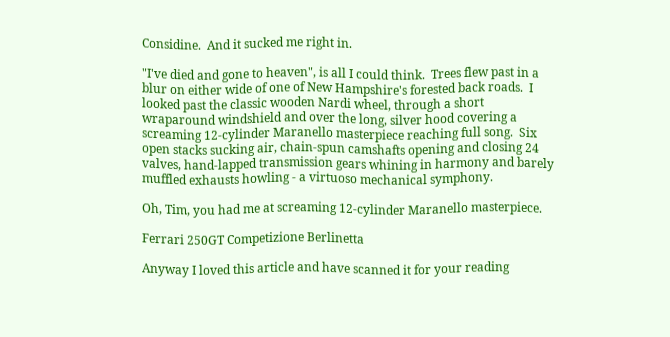Considine.  And it sucked me right in.

"I've died and gone to heaven", is all I could think.  Trees flew past in a blur on either wide of one of New Hampshire's forested back roads.  I looked past the classic wooden Nardi wheel, through a short wraparound windshield and over the long, silver hood covering a screaming 12-cylinder Maranello masterpiece reaching full song.  Six open stacks sucking air, chain-spun camshafts opening and closing 24 valves, hand-lapped transmission gears whining in harmony and barely muffled exhausts howling - a virtuoso mechanical symphony.

Oh, Tim, you had me at screaming 12-cylinder Maranello masterpiece.

Ferrari 250GT Competizione Berlinetta

Anyway I loved this article and have scanned it for your reading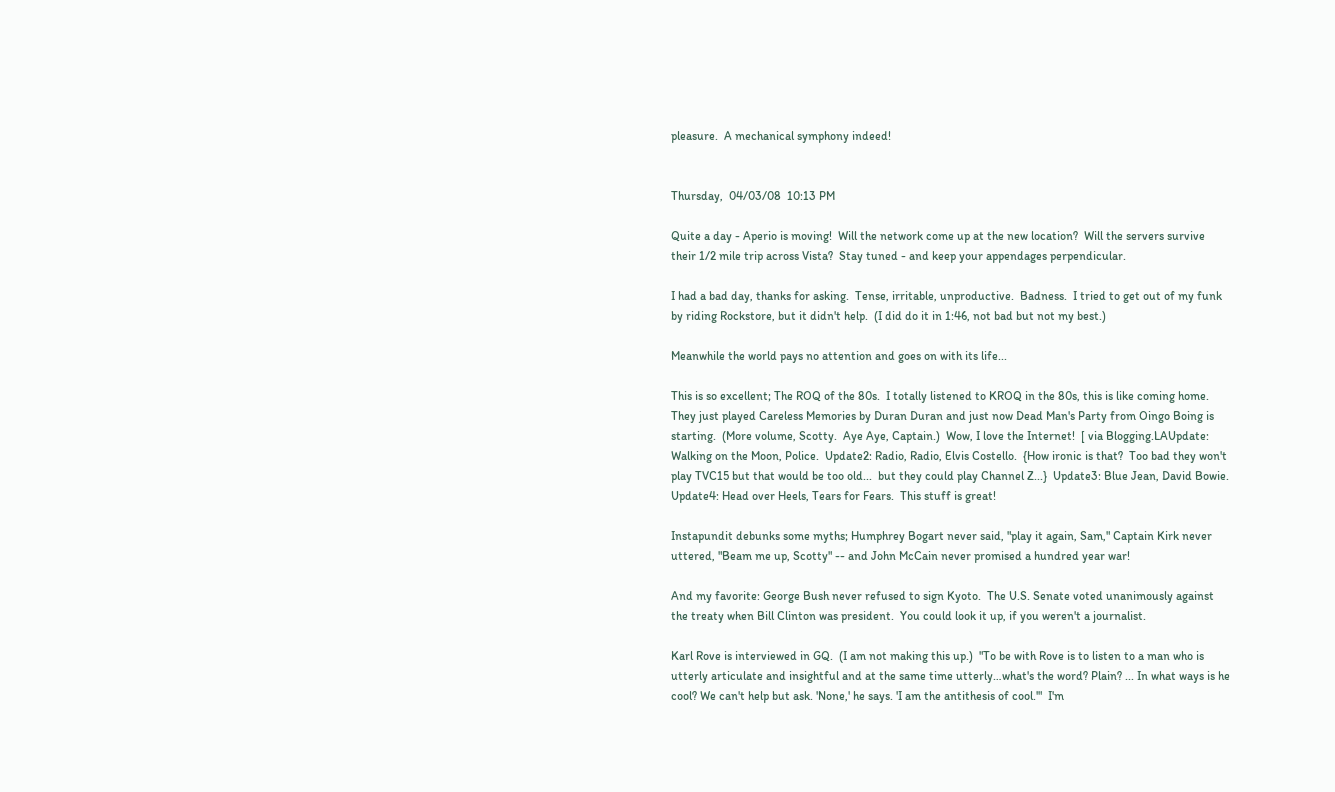pleasure.  A mechanical symphony indeed!


Thursday,  04/03/08  10:13 PM

Quite a day - Aperio is moving!  Will the network come up at the new location?  Will the servers survive their 1/2 mile trip across Vista?  Stay tuned - and keep your appendages perpendicular.

I had a bad day, thanks for asking.  Tense, irritable, unproductive.  Badness.  I tried to get out of my funk by riding Rockstore, but it didn't help.  (I did do it in 1:46, not bad but not my best.)

Meanwhile the world pays no attention and goes on with its life...

This is so excellent; The ROQ of the 80s.  I totally listened to KROQ in the 80s, this is like coming home.  They just played Careless Memories by Duran Duran and just now Dead Man's Party from Oingo Boing is starting.  (More volume, Scotty.  Aye Aye, Captain.)  Wow, I love the Internet!  [ via Blogging.LAUpdate: Walking on the Moon, Police.  Update2: Radio, Radio, Elvis Costello.  {How ironic is that?  Too bad they won't play TVC15 but that would be too old...  but they could play Channel Z...}  Update3: Blue Jean, David Bowie.  Update4: Head over Heels, Tears for Fears.  This stuff is great!

Instapundit debunks some myths; Humphrey Bogart never said, "play it again, Sam," Captain Kirk never uttered, "Beam me up, Scotty" -- and John McCain never promised a hundred year war!

And my favorite: George Bush never refused to sign Kyoto.  The U.S. Senate voted unanimously against the treaty when Bill Clinton was president.  You could look it up, if you weren't a journalist.

Karl Rove is interviewed in GQ.  (I am not making this up.)  "To be with Rove is to listen to a man who is utterly articulate and insightful and at the same time utterly…what's the word? Plain? ... In what ways is he cool? We can't help but ask. 'None,' he says. 'I am the antithesis of cool.'"  I'm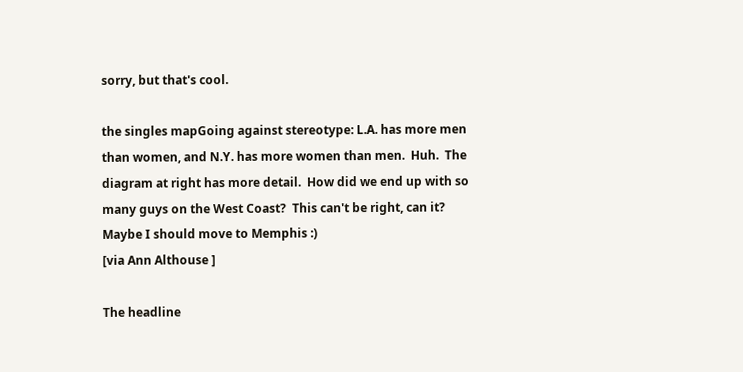sorry, but that's cool.

the singles mapGoing against stereotype: L.A. has more men than women, and N.Y. has more women than men.  Huh.  The diagram at right has more detail.  How did we end up with so many guys on the West Coast?  This can't be right, can it?
Maybe I should move to Memphis :)
[via Ann Althouse ]

The headline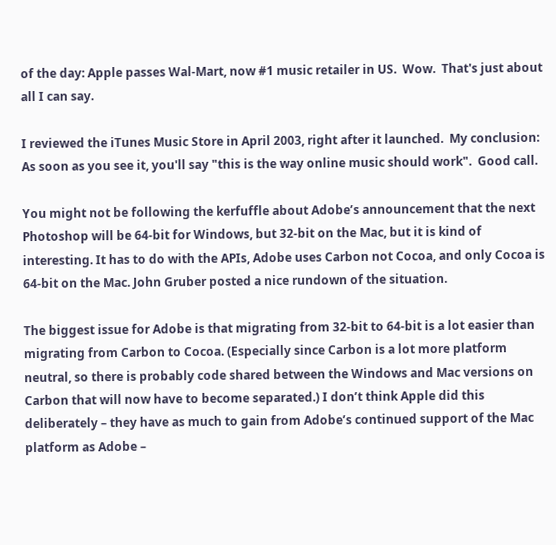of the day: Apple passes Wal-Mart, now #1 music retailer in US.  Wow.  That's just about all I can say.

I reviewed the iTunes Music Store in April 2003, right after it launched.  My conclusion: As soon as you see it, you'll say "this is the way online music should work".  Good call.

You might not be following the kerfuffle about Adobe’s announcement that the next Photoshop will be 64-bit for Windows, but 32-bit on the Mac, but it is kind of interesting. It has to do with the APIs, Adobe uses Carbon not Cocoa, and only Cocoa is 64-bit on the Mac. John Gruber posted a nice rundown of the situation.

The biggest issue for Adobe is that migrating from 32-bit to 64-bit is a lot easier than migrating from Carbon to Cocoa. (Especially since Carbon is a lot more platform neutral, so there is probably code shared between the Windows and Mac versions on Carbon that will now have to become separated.) I don’t think Apple did this deliberately – they have as much to gain from Adobe’s continued support of the Mac platform as Adobe –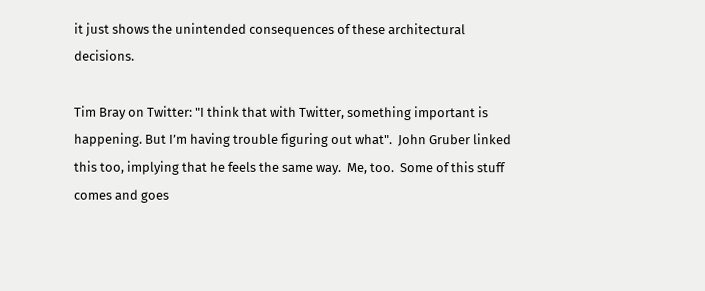it just shows the unintended consequences of these architectural decisions.

Tim Bray on Twitter: "I think that with Twitter, something important is happening. But I’m having trouble figuring out what".  John Gruber linked this too, implying that he feels the same way.  Me, too.  Some of this stuff comes and goes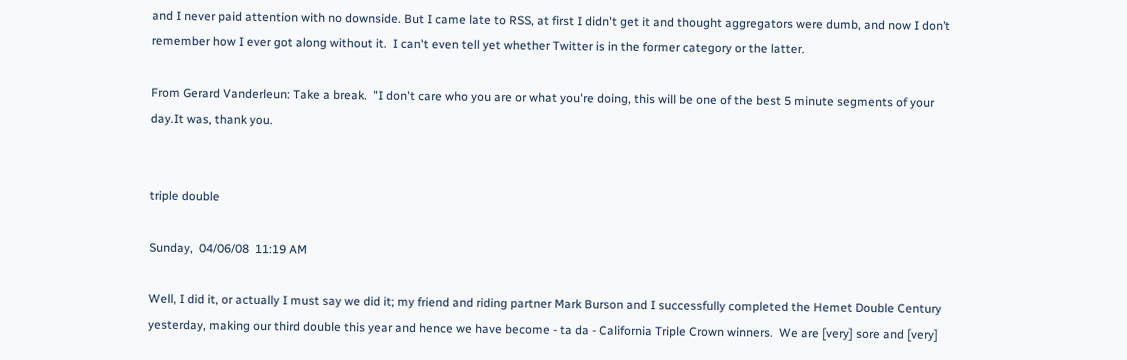and I never paid attention with no downside. But I came late to RSS, at first I didn't get it and thought aggregators were dumb, and now I don’t remember how I ever got along without it.  I can't even tell yet whether Twitter is in the former category or the latter.

From Gerard Vanderleun: Take a break.  "I don't care who you are or what you're doing, this will be one of the best 5 minute segments of your day.It was, thank you.


triple double

Sunday,  04/06/08  11:19 AM

Well, I did it, or actually I must say we did it; my friend and riding partner Mark Burson and I successfully completed the Hemet Double Century yesterday, making our third double this year and hence we have become - ta da - California Triple Crown winners.  We are [very] sore and [very]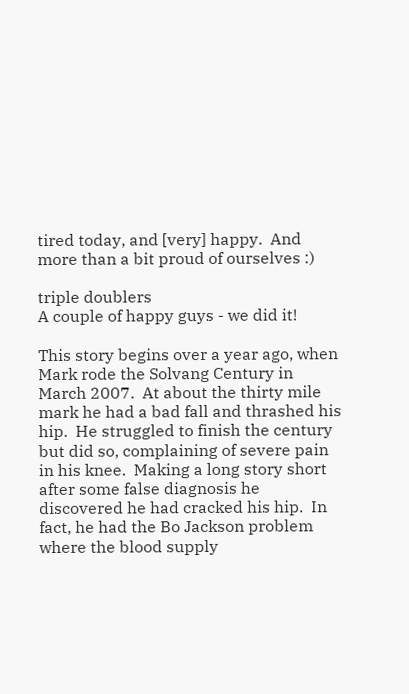tired today, and [very] happy.  And more than a bit proud of ourselves :)

triple doublers
A couple of happy guys - we did it!

This story begins over a year ago, when Mark rode the Solvang Century in March 2007.  At about the thirty mile mark he had a bad fall and thrashed his hip.  He struggled to finish the century but did so, complaining of severe pain in his knee.  Making a long story short after some false diagnosis he discovered he had cracked his hip.  In fact, he had the Bo Jackson problem where the blood supply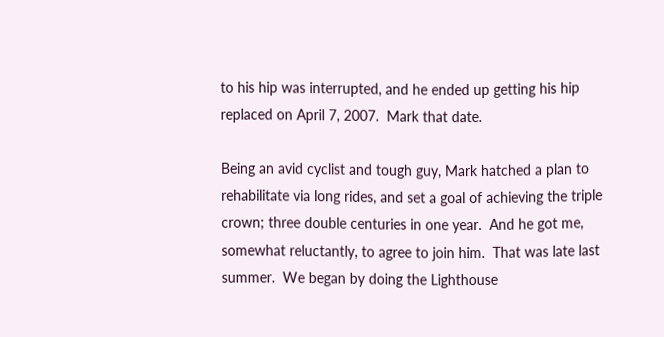to his hip was interrupted, and he ended up getting his hip replaced on April 7, 2007.  Mark that date.

Being an avid cyclist and tough guy, Mark hatched a plan to rehabilitate via long rides, and set a goal of achieving the triple crown; three double centuries in one year.  And he got me, somewhat reluctantly, to agree to join him.  That was late last summer.  We began by doing the Lighthouse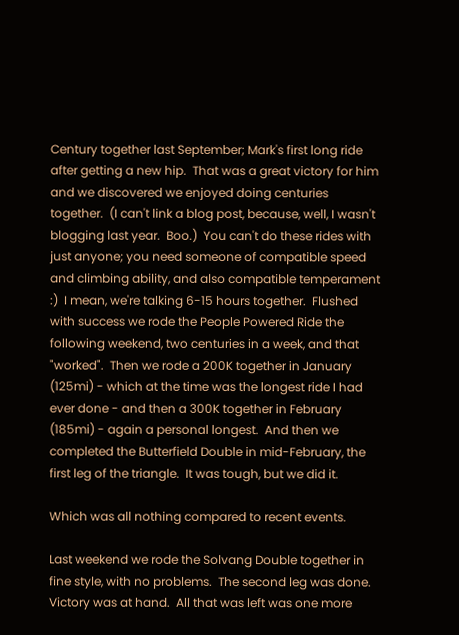Century together last September; Mark's first long ride after getting a new hip.  That was a great victory for him and we discovered we enjoyed doing centuries together.  (I can't link a blog post, because, well, I wasn't blogging last year.  Boo.)  You can't do these rides with just anyone; you need someone of compatible speed and climbing ability, and also compatible temperament :)  I mean, we're talking 6-15 hours together.  Flushed with success we rode the People Powered Ride the following weekend, two centuries in a week, and that "worked".  Then we rode a 200K together in January (125mi) - which at the time was the longest ride I had ever done - and then a 300K together in February (185mi) - again a personal longest.  And then we completed the Butterfield Double in mid-February, the first leg of the triangle.  It was tough, but we did it.

Which was all nothing compared to recent events.

Last weekend we rode the Solvang Double together in fine style, with no problems.  The second leg was done.  Victory was at hand.  All that was left was one more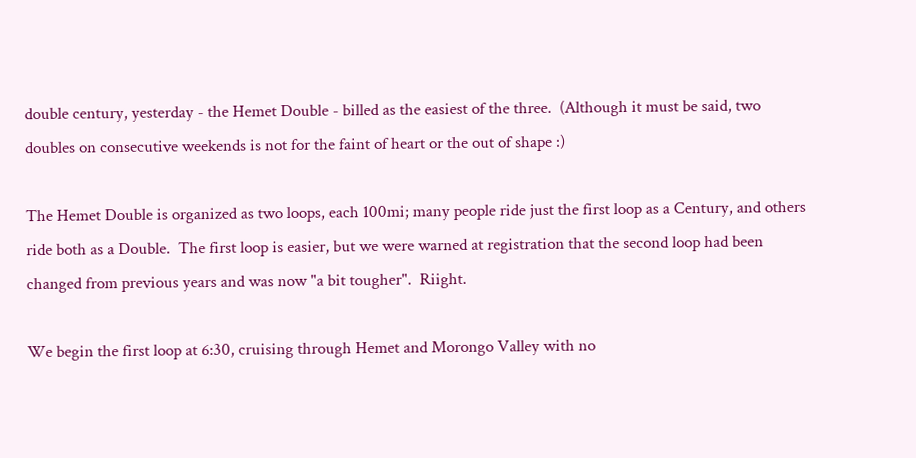double century, yesterday - the Hemet Double - billed as the easiest of the three.  (Although it must be said, two doubles on consecutive weekends is not for the faint of heart or the out of shape :)

The Hemet Double is organized as two loops, each 100mi; many people ride just the first loop as a Century, and others ride both as a Double.  The first loop is easier, but we were warned at registration that the second loop had been changed from previous years and was now "a bit tougher".  Riight.

We begin the first loop at 6:30, cruising through Hemet and Morongo Valley with no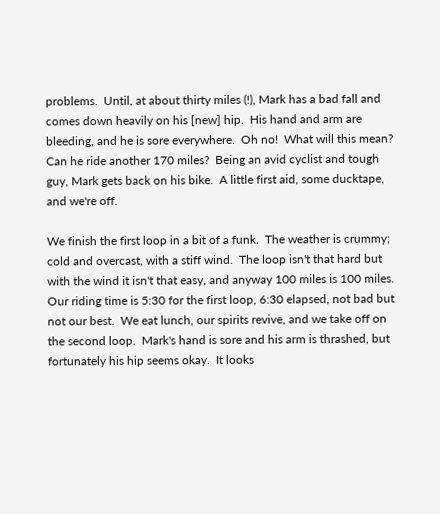problems.  Until, at about thirty miles (!), Mark has a bad fall and comes down heavily on his [new] hip.  His hand and arm are bleeding, and he is sore everywhere.  Oh no!  What will this mean?  Can he ride another 170 miles?  Being an avid cyclist and tough guy, Mark gets back on his bike.  A little first aid, some ducktape, and we're off.

We finish the first loop in a bit of a funk.  The weather is crummy; cold and overcast, with a stiff wind.  The loop isn't that hard but with the wind it isn't that easy, and anyway 100 miles is 100 miles.  Our riding time is 5:30 for the first loop, 6:30 elapsed, not bad but not our best.  We eat lunch, our spirits revive, and we take off on the second loop.  Mark's hand is sore and his arm is thrashed, but fortunately his hip seems okay.  It looks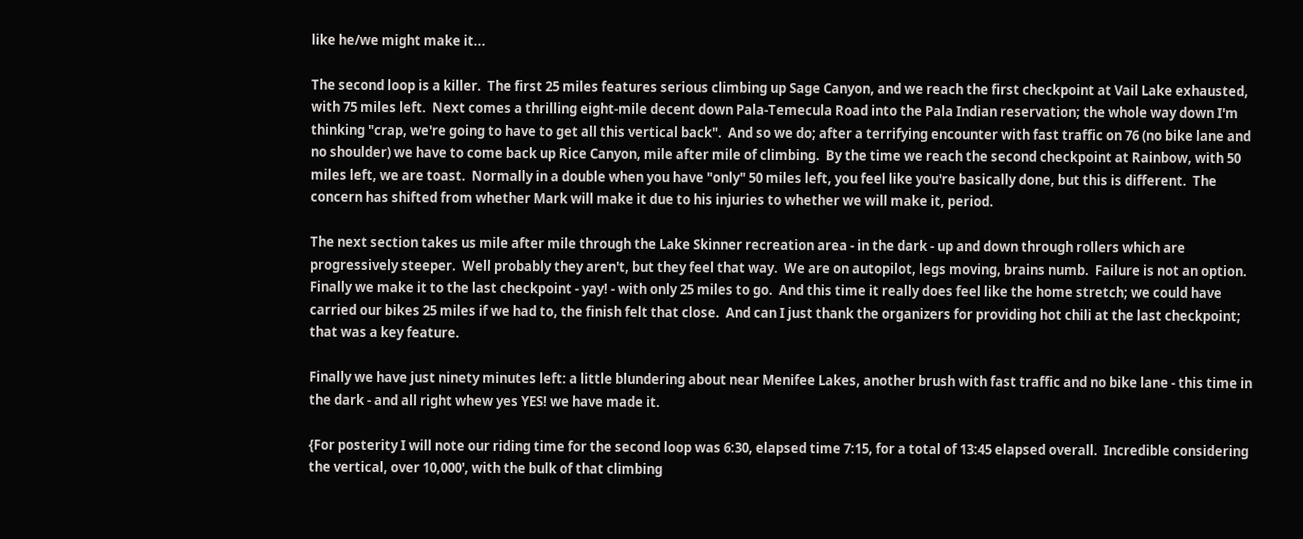like he/we might make it...

The second loop is a killer.  The first 25 miles features serious climbing up Sage Canyon, and we reach the first checkpoint at Vail Lake exhausted, with 75 miles left.  Next comes a thrilling eight-mile decent down Pala-Temecula Road into the Pala Indian reservation; the whole way down I'm thinking "crap, we're going to have to get all this vertical back".  And so we do; after a terrifying encounter with fast traffic on 76 (no bike lane and no shoulder) we have to come back up Rice Canyon, mile after mile of climbing.  By the time we reach the second checkpoint at Rainbow, with 50 miles left, we are toast.  Normally in a double when you have "only" 50 miles left, you feel like you're basically done, but this is different.  The concern has shifted from whether Mark will make it due to his injuries to whether we will make it, period.

The next section takes us mile after mile through the Lake Skinner recreation area - in the dark - up and down through rollers which are progressively steeper.  Well probably they aren't, but they feel that way.  We are on autopilot, legs moving, brains numb.  Failure is not an option.  Finally we make it to the last checkpoint - yay! - with only 25 miles to go.  And this time it really does feel like the home stretch; we could have carried our bikes 25 miles if we had to, the finish felt that close.  And can I just thank the organizers for providing hot chili at the last checkpoint; that was a key feature.

Finally we have just ninety minutes left: a little blundering about near Menifee Lakes, another brush with fast traffic and no bike lane - this time in the dark - and all right whew yes YES! we have made it.

{For posterity I will note our riding time for the second loop was 6:30, elapsed time 7:15, for a total of 13:45 elapsed overall.  Incredible considering the vertical, over 10,000', with the bulk of that climbing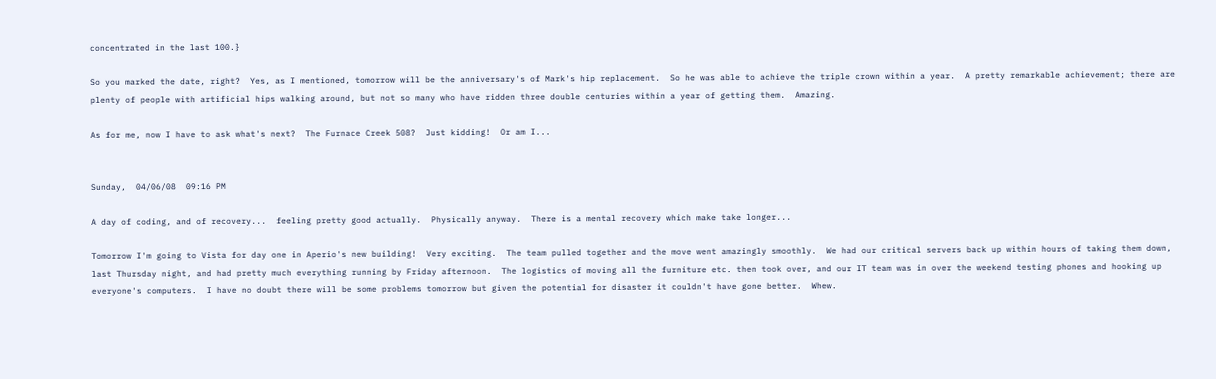concentrated in the last 100.}

So you marked the date, right?  Yes, as I mentioned, tomorrow will be the anniversary's of Mark's hip replacement.  So he was able to achieve the triple crown within a year.  A pretty remarkable achievement; there are plenty of people with artificial hips walking around, but not so many who have ridden three double centuries within a year of getting them.  Amazing.

As for me, now I have to ask what's next?  The Furnace Creek 508?  Just kidding!  Or am I...


Sunday,  04/06/08  09:16 PM

A day of coding, and of recovery...  feeling pretty good actually.  Physically anyway.  There is a mental recovery which make take longer...

Tomorrow I'm going to Vista for day one in Aperio's new building!  Very exciting.  The team pulled together and the move went amazingly smoothly.  We had our critical servers back up within hours of taking them down, last Thursday night, and had pretty much everything running by Friday afternoon.  The logistics of moving all the furniture etc. then took over, and our IT team was in over the weekend testing phones and hooking up everyone's computers.  I have no doubt there will be some problems tomorrow but given the potential for disaster it couldn't have gone better.  Whew.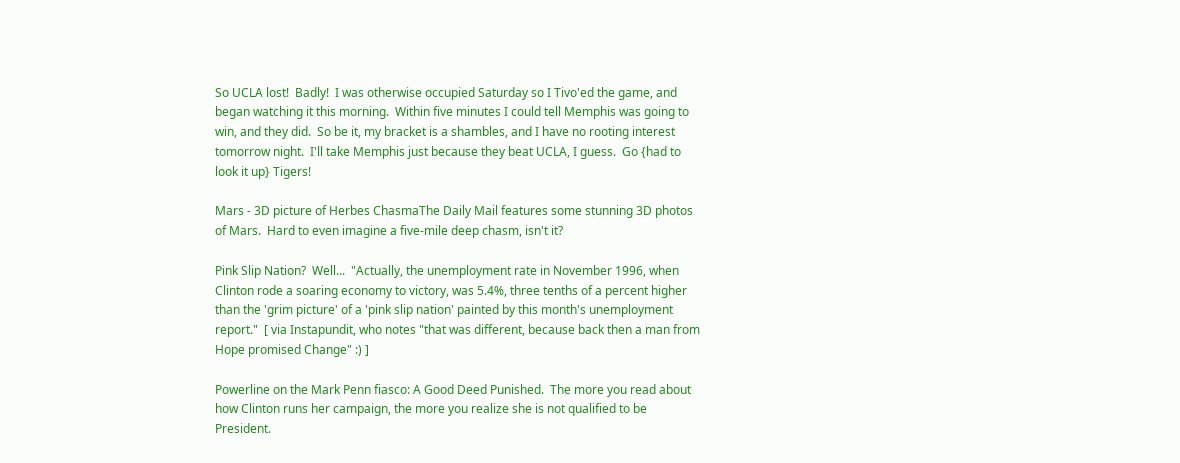So UCLA lost!  Badly!  I was otherwise occupied Saturday so I Tivo'ed the game, and began watching it this morning.  Within five minutes I could tell Memphis was going to win, and they did.  So be it, my bracket is a shambles, and I have no rooting interest tomorrow night.  I'll take Memphis just because they beat UCLA, I guess.  Go {had to look it up} Tigers!

Mars - 3D picture of Herbes ChasmaThe Daily Mail features some stunning 3D photos of Mars.  Hard to even imagine a five-mile deep chasm, isn't it?

Pink Slip Nation?  Well...  "Actually, the unemployment rate in November 1996, when Clinton rode a soaring economy to victory, was 5.4%, three tenths of a percent higher than the 'grim picture' of a 'pink slip nation' painted by this month's unemployment report."  [ via Instapundit, who notes "that was different, because back then a man from Hope promised Change" :) ]

Powerline on the Mark Penn fiasco: A Good Deed Punished.  The more you read about how Clinton runs her campaign, the more you realize she is not qualified to be President.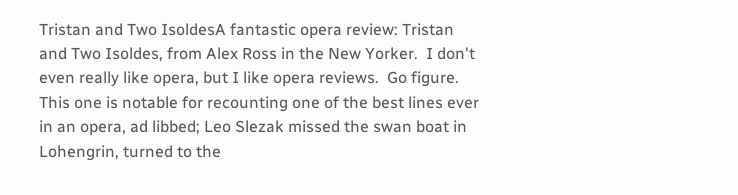Tristan and Two IsoldesA fantastic opera review: Tristan and Two Isoldes, from Alex Ross in the New Yorker.  I don't even really like opera, but I like opera reviews.  Go figure.  This one is notable for recounting one of the best lines ever in an opera, ad libbed; Leo Slezak missed the swan boat in Lohengrin, turned to the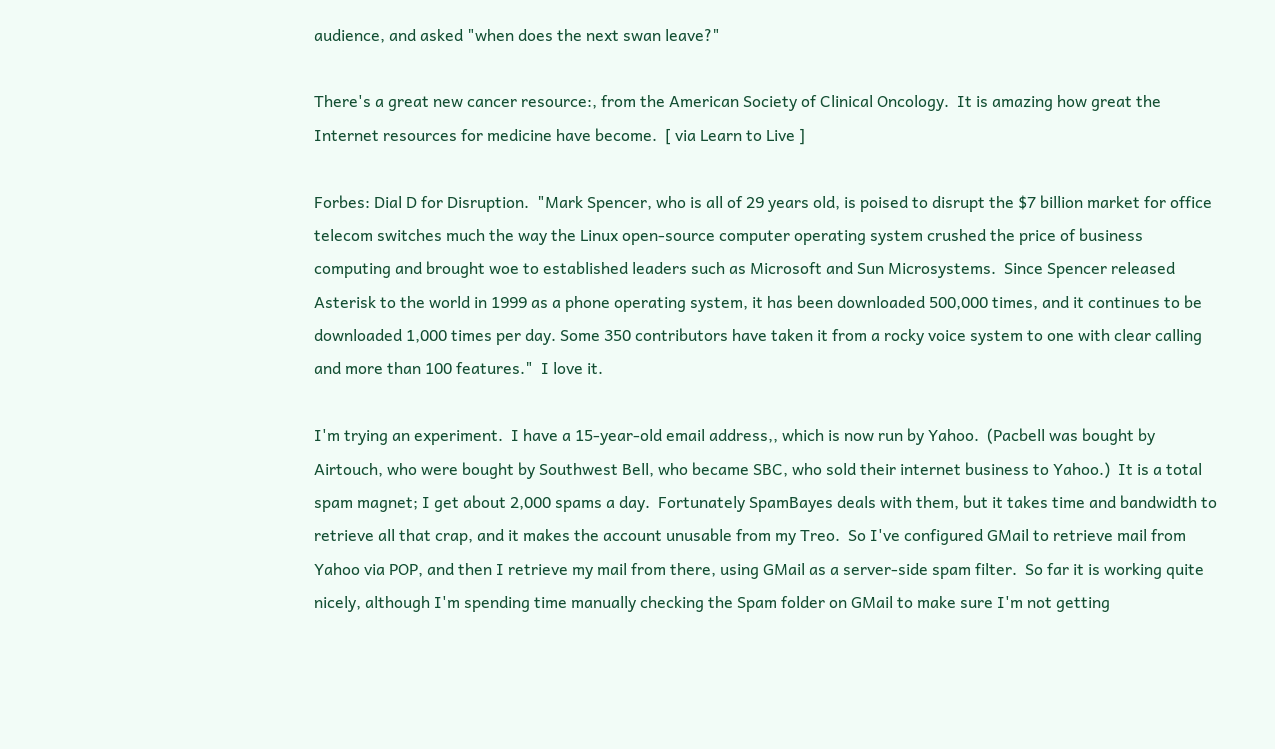audience, and asked "when does the next swan leave?"

There's a great new cancer resource:, from the American Society of Clinical Oncology.  It is amazing how great the Internet resources for medicine have become.  [ via Learn to Live ]

Forbes: Dial D for Disruption.  "Mark Spencer, who is all of 29 years old, is poised to disrupt the $7 billion market for office telecom switches much the way the Linux open-source computer operating system crushed the price of business computing and brought woe to established leaders such as Microsoft and Sun Microsystems.  Since Spencer released Asterisk to the world in 1999 as a phone operating system, it has been downloaded 500,000 times, and it continues to be downloaded 1,000 times per day. Some 350 contributors have taken it from a rocky voice system to one with clear calling and more than 100 features."  I love it.

I'm trying an experiment.  I have a 15-year-old email address,, which is now run by Yahoo.  (Pacbell was bought by Airtouch, who were bought by Southwest Bell, who became SBC, who sold their internet business to Yahoo.)  It is a total spam magnet; I get about 2,000 spams a day.  Fortunately SpamBayes deals with them, but it takes time and bandwidth to retrieve all that crap, and it makes the account unusable from my Treo.  So I've configured GMail to retrieve mail from Yahoo via POP, and then I retrieve my mail from there, using GMail as a server-side spam filter.  So far it is working quite nicely, although I'm spending time manually checking the Spam folder on GMail to make sure I'm not getting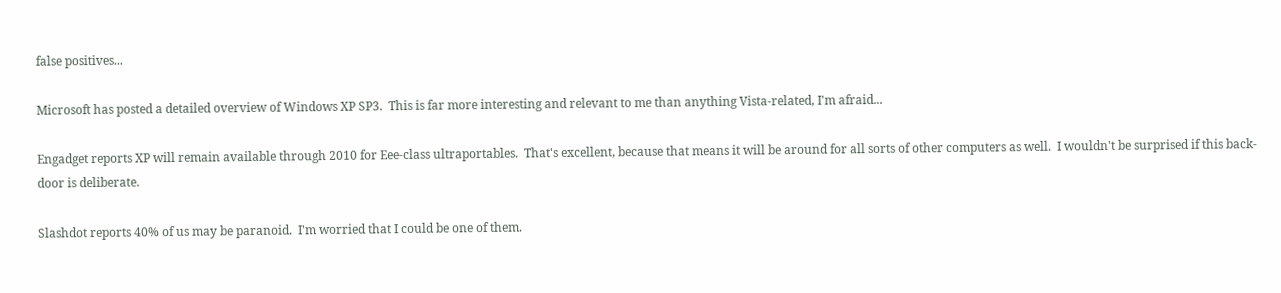false positives...

Microsoft has posted a detailed overview of Windows XP SP3.  This is far more interesting and relevant to me than anything Vista-related, I'm afraid...

Engadget reports XP will remain available through 2010 for Eee-class ultraportables.  That's excellent, because that means it will be around for all sorts of other computers as well.  I wouldn't be surprised if this back-door is deliberate.

Slashdot reports 40% of us may be paranoid.  I'm worried that I could be one of them.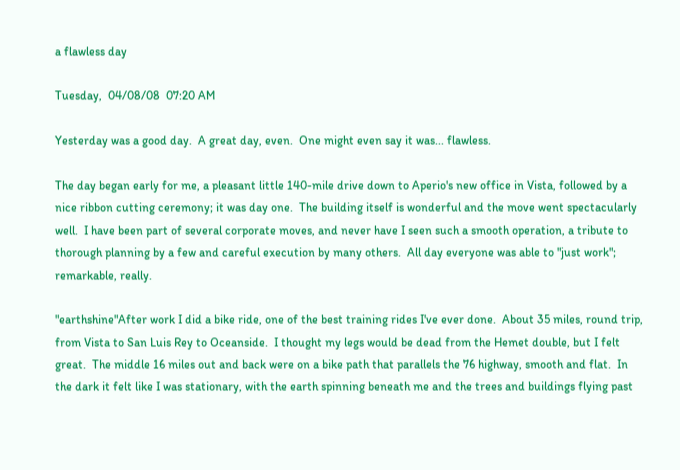a flawless day

Tuesday,  04/08/08  07:20 AM

Yesterday was a good day.  A great day, even.  One might even say it was... flawless.

The day began early for me, a pleasant little 140-mile drive down to Aperio's new office in Vista, followed by a nice ribbon cutting ceremony; it was day one.  The building itself is wonderful and the move went spectacularly well.  I have been part of several corporate moves, and never have I seen such a smooth operation, a tribute to thorough planning by a few and careful execution by many others.  All day everyone was able to "just work"; remarkable, really.

"earthshine"After work I did a bike ride, one of the best training rides I've ever done.  About 35 miles, round trip, from Vista to San Luis Rey to Oceanside.  I thought my legs would be dead from the Hemet double, but I felt great.  The middle 16 miles out and back were on a bike path that parallels the 76 highway, smooth and flat.  In the dark it felt like I was stationary, with the earth spinning beneath me and the trees and buildings flying past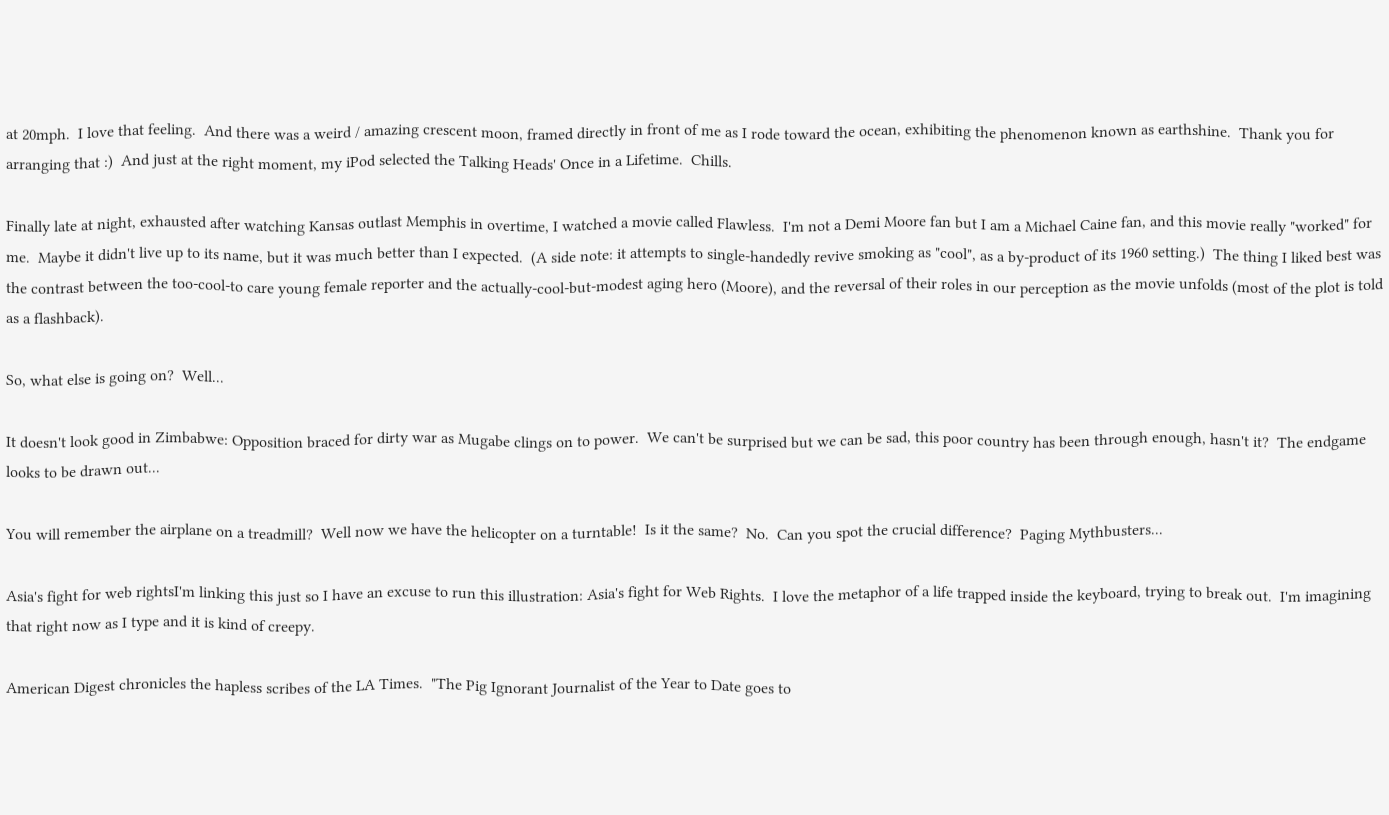at 20mph.  I love that feeling.  And there was a weird / amazing crescent moon, framed directly in front of me as I rode toward the ocean, exhibiting the phenomenon known as earthshine.  Thank you for arranging that :)  And just at the right moment, my iPod selected the Talking Heads' Once in a Lifetime.  Chills.

Finally late at night, exhausted after watching Kansas outlast Memphis in overtime, I watched a movie called Flawless.  I'm not a Demi Moore fan but I am a Michael Caine fan, and this movie really "worked" for me.  Maybe it didn't live up to its name, but it was much better than I expected.  (A side note: it attempts to single-handedly revive smoking as "cool", as a by-product of its 1960 setting.)  The thing I liked best was the contrast between the too-cool-to care young female reporter and the actually-cool-but-modest aging hero (Moore), and the reversal of their roles in our perception as the movie unfolds (most of the plot is told as a flashback).

So, what else is going on?  Well...

It doesn't look good in Zimbabwe: Opposition braced for dirty war as Mugabe clings on to power.  We can't be surprised but we can be sad, this poor country has been through enough, hasn't it?  The endgame looks to be drawn out...

You will remember the airplane on a treadmill?  Well now we have the helicopter on a turntable!  Is it the same?  No.  Can you spot the crucial difference?  Paging Mythbusters...

Asia's fight for web rightsI'm linking this just so I have an excuse to run this illustration: Asia's fight for Web Rights.  I love the metaphor of a life trapped inside the keyboard, trying to break out.  I'm imagining that right now as I type and it is kind of creepy.

American Digest chronicles the hapless scribes of the LA Times.  "The Pig Ignorant Journalist of the Year to Date goes to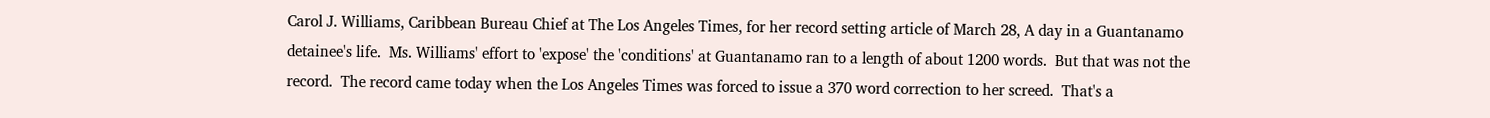Carol J. Williams, Caribbean Bureau Chief at The Los Angeles Times, for her record setting article of March 28, A day in a Guantanamo detainee's life.  Ms. Williams' effort to 'expose' the 'conditions' at Guantanamo ran to a length of about 1200 words.  But that was not the record.  The record came today when the Los Angeles Times was forced to issue a 370 word correction to her screed.  That's a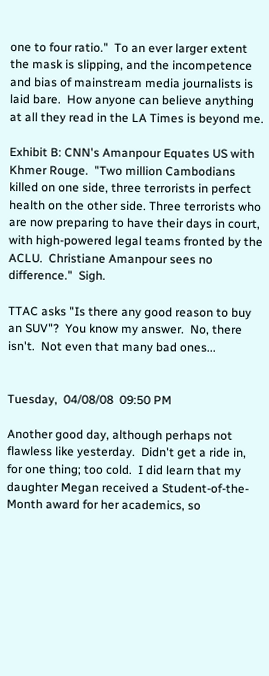one to four ratio."  To an ever larger extent the mask is slipping, and the incompetence and bias of mainstream media journalists is laid bare.  How anyone can believe anything at all they read in the LA Times is beyond me.

Exhibit B: CNN's Amanpour Equates US with Khmer Rouge.  "Two million Cambodians killed on one side, three terrorists in perfect health on the other side. Three terrorists who are now preparing to have their days in court, with high-powered legal teams fronted by the ACLU.  Christiane Amanpour sees no difference."  Sigh.

TTAC asks "Is there any good reason to buy an SUV"?  You know my answer.  No, there isn't.  Not even that many bad ones...


Tuesday,  04/08/08  09:50 PM

Another good day, although perhaps not flawless like yesterday.  Didn't get a ride in, for one thing; too cold.  I did learn that my daughter Megan received a Student-of-the-Month award for her academics, so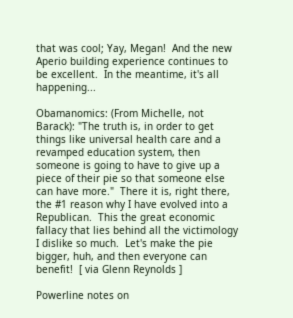that was cool; Yay, Megan!  And the new Aperio building experience continues to be excellent.  In the meantime, it's all happening...

Obamanomics: (From Michelle, not Barack): "The truth is, in order to get things like universal health care and a revamped education system, then someone is going to have to give up a piece of their pie so that someone else can have more."  There it is, right there, the #1 reason why I have evolved into a Republican.  This the great economic fallacy that lies behind all the victimology I dislike so much.  Let's make the pie bigger, huh, and then everyone can benefit!  [ via Glenn Reynolds ]

Powerline notes on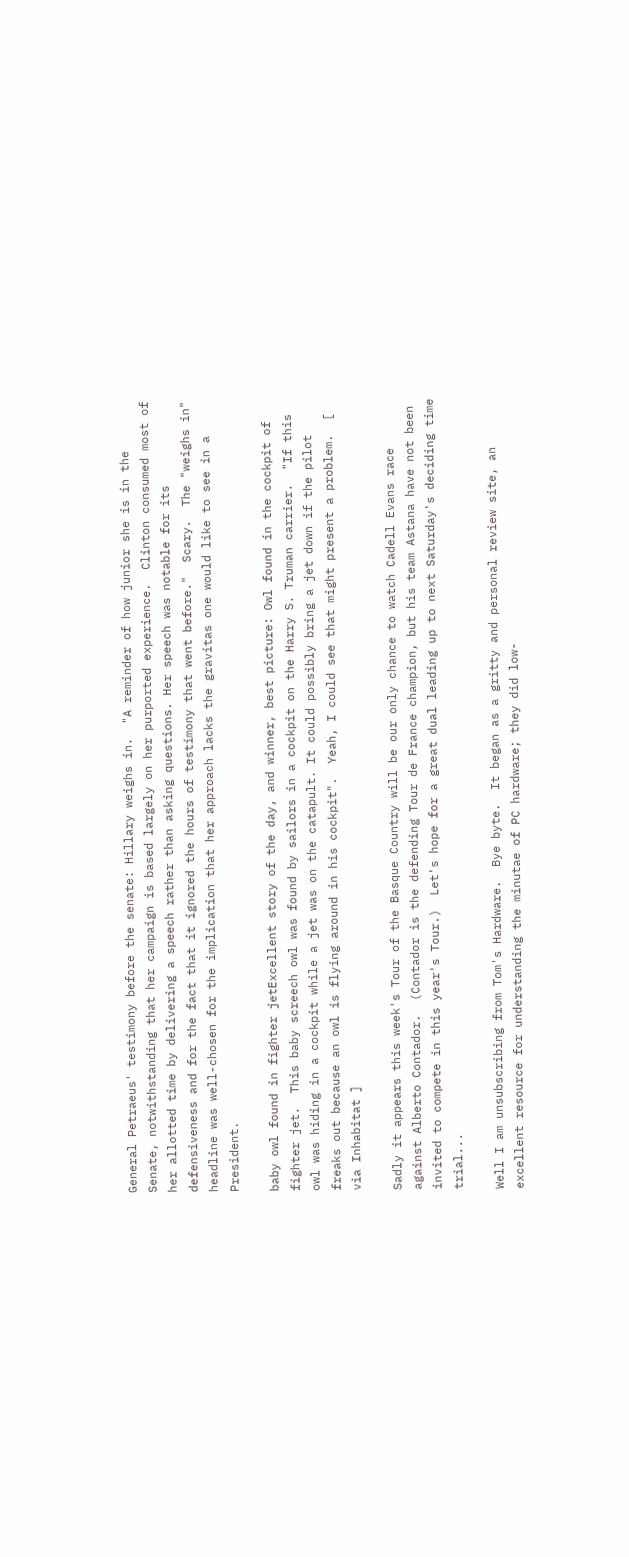General Petraeus' testimony before the senate: Hillary weighs in.  "A reminder of how junior she is in the Senate, notwithstanding that her campaign is based largely on her purported experience.  Clinton consumed most of her allotted time by delivering a speech rather than asking questions. Her speech was notable for its defensiveness and for the fact that it ignored the hours of testimony that went before."  Scary.  The "weighs in" headline was well-chosen for the implication that her approach lacks the gravitas one would like to see in a President.

baby owl found in fighter jetExcellent story of the day, and winner, best picture: Owl found in the cockpit of fighter jet.  This baby screech owl was found by sailors in a cockpit on the Harry S. Truman carrier.  "If this owl was hiding in a cockpit while a jet was on the catapult. It could possibly bring a jet down if the pilot freaks out because an owl is flying around in his cockpit".  Yeah, I could see that might present a problem.  [ via Inhabitat ]

Sadly it appears this week's Tour of the Basque Country will be our only chance to watch Cadell Evans race against Alberto Contador.  (Contador is the defending Tour de France champion, but his team Astana have not been invited to compete in this year's Tour.)  Let's hope for a great dual leading up to next Saturday's deciding time trial...

Well I am unsubscribing from Tom's Hardware.  Bye byte.  It began as a gritty and personal review site, an excellent resource for understanding the minutae of PC hardware; they did low-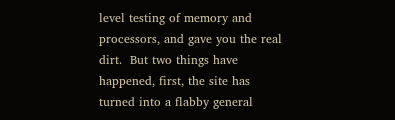level testing of memory and processors, and gave you the real dirt.  But two things have happened, first, the site has turned into a flabby general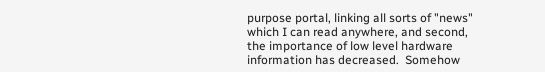purpose portal, linking all sorts of "news" which I can read anywhere, and second, the importance of low level hardware information has decreased.  Somehow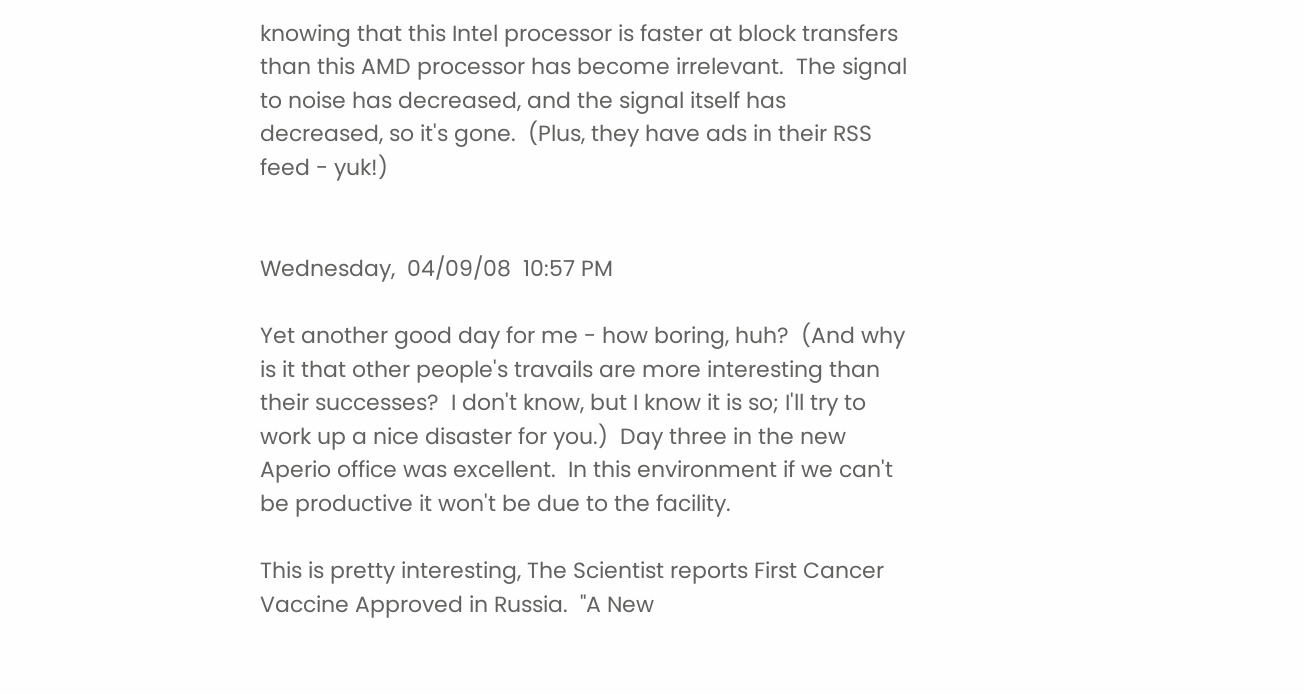knowing that this Intel processor is faster at block transfers than this AMD processor has become irrelevant.  The signal to noise has decreased, and the signal itself has decreased, so it's gone.  (Plus, they have ads in their RSS feed - yuk!)


Wednesday,  04/09/08  10:57 PM

Yet another good day for me - how boring, huh?  (And why is it that other people's travails are more interesting than their successes?  I don't know, but I know it is so; I'll try to work up a nice disaster for you.)  Day three in the new Aperio office was excellent.  In this environment if we can't be productive it won't be due to the facility.

This is pretty interesting, The Scientist reports First Cancer Vaccine Approved in Russia.  "A New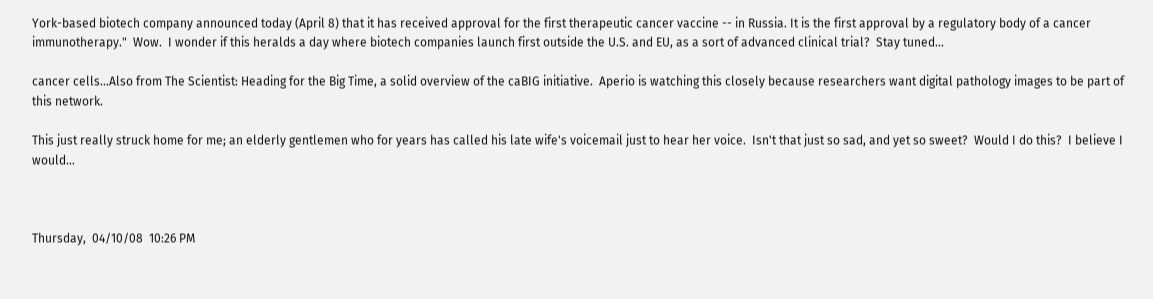York-based biotech company announced today (April 8) that it has received approval for the first therapeutic cancer vaccine -- in Russia. It is the first approval by a regulatory body of a cancer immunotherapy."  Wow.  I wonder if this heralds a day where biotech companies launch first outside the U.S. and EU, as a sort of advanced clinical trial?  Stay tuned...

cancer cells...Also from The Scientist: Heading for the Big Time, a solid overview of the caBIG initiative.  Aperio is watching this closely because researchers want digital pathology images to be part of this network.

This just really struck home for me; an elderly gentlemen who for years has called his late wife's voicemail just to hear her voice.  Isn't that just so sad, and yet so sweet?  Would I do this?  I believe I would...



Thursday,  04/10/08  10:26 PM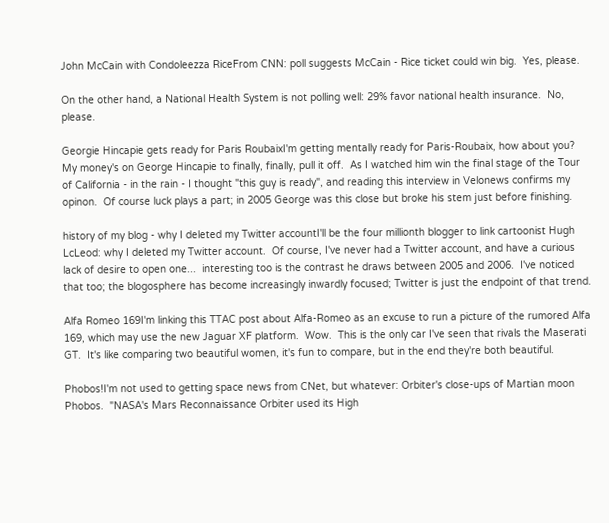John McCain with Condoleezza RiceFrom CNN: poll suggests McCain - Rice ticket could win big.  Yes, please.

On the other hand, a National Health System is not polling well: 29% favor national health insurance.  No, please.

Georgie Hincapie gets ready for Paris RoubaixI'm getting mentally ready for Paris-Roubaix, how about you?  My money's on George Hincapie to finally, finally, pull it off.  As I watched him win the final stage of the Tour of California - in the rain - I thought "this guy is ready", and reading this interview in Velonews confirms my opinon.  Of course luck plays a part; in 2005 George was this close but broke his stem just before finishing.

history of my blog - why I deleted my Twitter accountI'll be the four millionth blogger to link cartoonist Hugh LcLeod: why I deleted my Twitter account.  Of course, I've never had a Twitter account, and have a curious lack of desire to open one...  interesting too is the contrast he draws between 2005 and 2006.  I've noticed that too; the blogosphere has become increasingly inwardly focused; Twitter is just the endpoint of that trend.

Alfa Romeo 169I'm linking this TTAC post about Alfa-Romeo as an excuse to run a picture of the rumored Alfa 169, which may use the new Jaguar XF platform.  Wow.  This is the only car I've seen that rivals the Maserati GT.  It's like comparing two beautiful women, it's fun to compare, but in the end they're both beautiful.

Phobos!I'm not used to getting space news from CNet, but whatever: Orbiter's close-ups of Martian moon Phobos.  "NASA's Mars Reconnaissance Orbiter used its High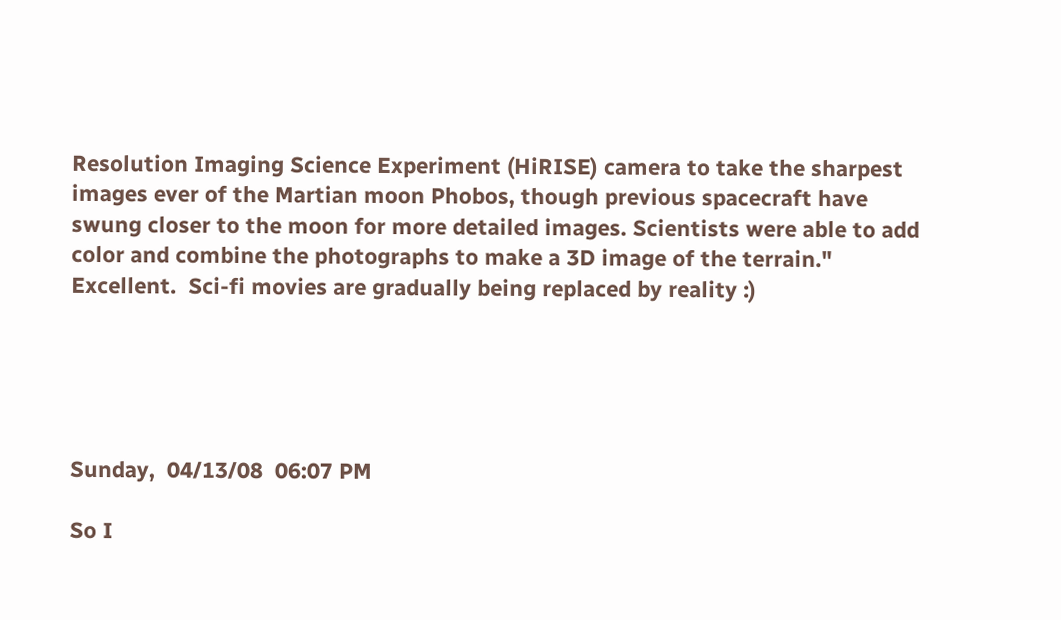Resolution Imaging Science Experiment (HiRISE) camera to take the sharpest images ever of the Martian moon Phobos, though previous spacecraft have swung closer to the moon for more detailed images. Scientists were able to add color and combine the photographs to make a 3D image of the terrain."  Excellent.  Sci-fi movies are gradually being replaced by reality :)





Sunday,  04/13/08  06:07 PM

So I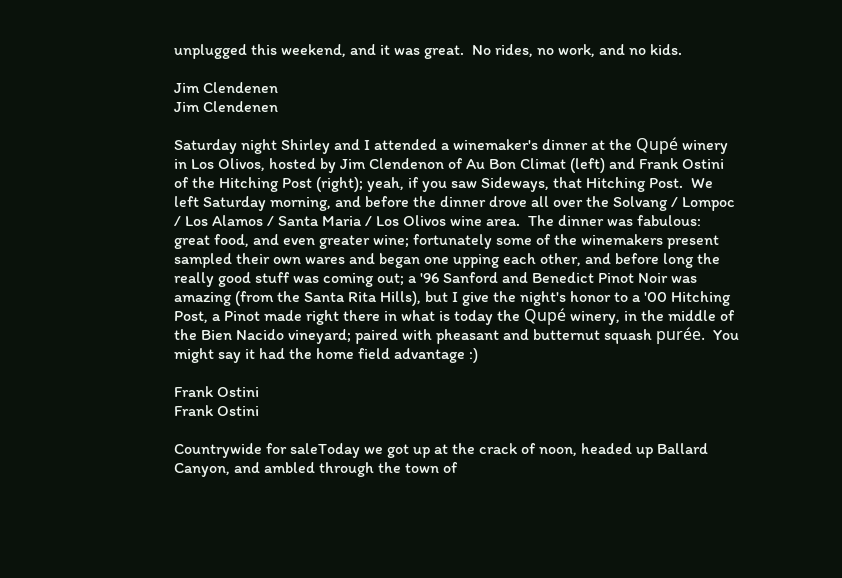unplugged this weekend, and it was great.  No rides, no work, and no kids.

Jim Clendenen
Jim Clendenen

Saturday night Shirley and I attended a winemaker's dinner at the Qupé winery in Los Olivos, hosted by Jim Clendenon of Au Bon Climat (left) and Frank Ostini of the Hitching Post (right); yeah, if you saw Sideways, that Hitching Post.  We left Saturday morning, and before the dinner drove all over the Solvang / Lompoc / Los Alamos / Santa Maria / Los Olivos wine area.  The dinner was fabulous: great food, and even greater wine; fortunately some of the winemakers present sampled their own wares and began one upping each other, and before long the really good stuff was coming out; a '96 Sanford and Benedict Pinot Noir was amazing (from the Santa Rita Hills), but I give the night's honor to a '00 Hitching Post, a Pinot made right there in what is today the Qupé winery, in the middle of the Bien Nacido vineyard; paired with pheasant and butternut squash purée.  You might say it had the home field advantage :)

Frank Ostini
Frank Ostini

Countrywide for saleToday we got up at the crack of noon, headed up Ballard Canyon, and ambled through the town of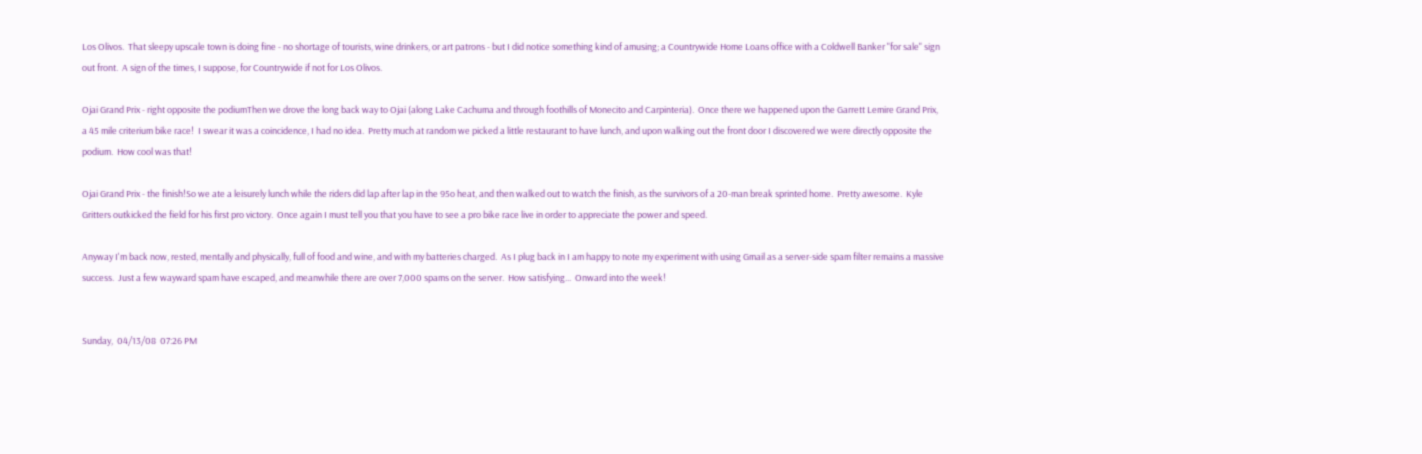Los Olivos.  That sleepy upscale town is doing fine - no shortage of tourists, wine drinkers, or art patrons - but I did notice something kind of amusing; a Countrywide Home Loans office with a Coldwell Banker "for sale" sign out front.  A sign of the times, I suppose, for Countrywide if not for Los Olivos.

Ojai Grand Prix - right opposite the podiumThen we drove the long back way to Ojai (along Lake Cachuma and through foothills of Monecito and Carpinteria).  Once there we happened upon the Garrett Lemire Grand Prix, a 45 mile criterium bike race!  I swear it was a coincidence, I had no idea.  Pretty much at random we picked a little restaurant to have lunch, and upon walking out the front door I discovered we were directly opposite the podium.  How cool was that!

Ojai Grand Prix - the finish!So we ate a leisurely lunch while the riders did lap after lap in the 95o heat, and then walked out to watch the finish, as the survivors of a 20-man break sprinted home.  Pretty awesome.  Kyle Gritters outkicked the field for his first pro victory.  Once again I must tell you that you have to see a pro bike race live in order to appreciate the power and speed.

Anyway I'm back now, rested, mentally and physically, full of food and wine, and with my batteries charged.  As I plug back in I am happy to note my experiment with using Gmail as a server-side spam filter remains a massive success.  Just a few wayward spam have escaped, and meanwhile there are over 7,000 spams on the server.  How satisfying...  Onward into the week!


Sunday,  04/13/08  07:26 PM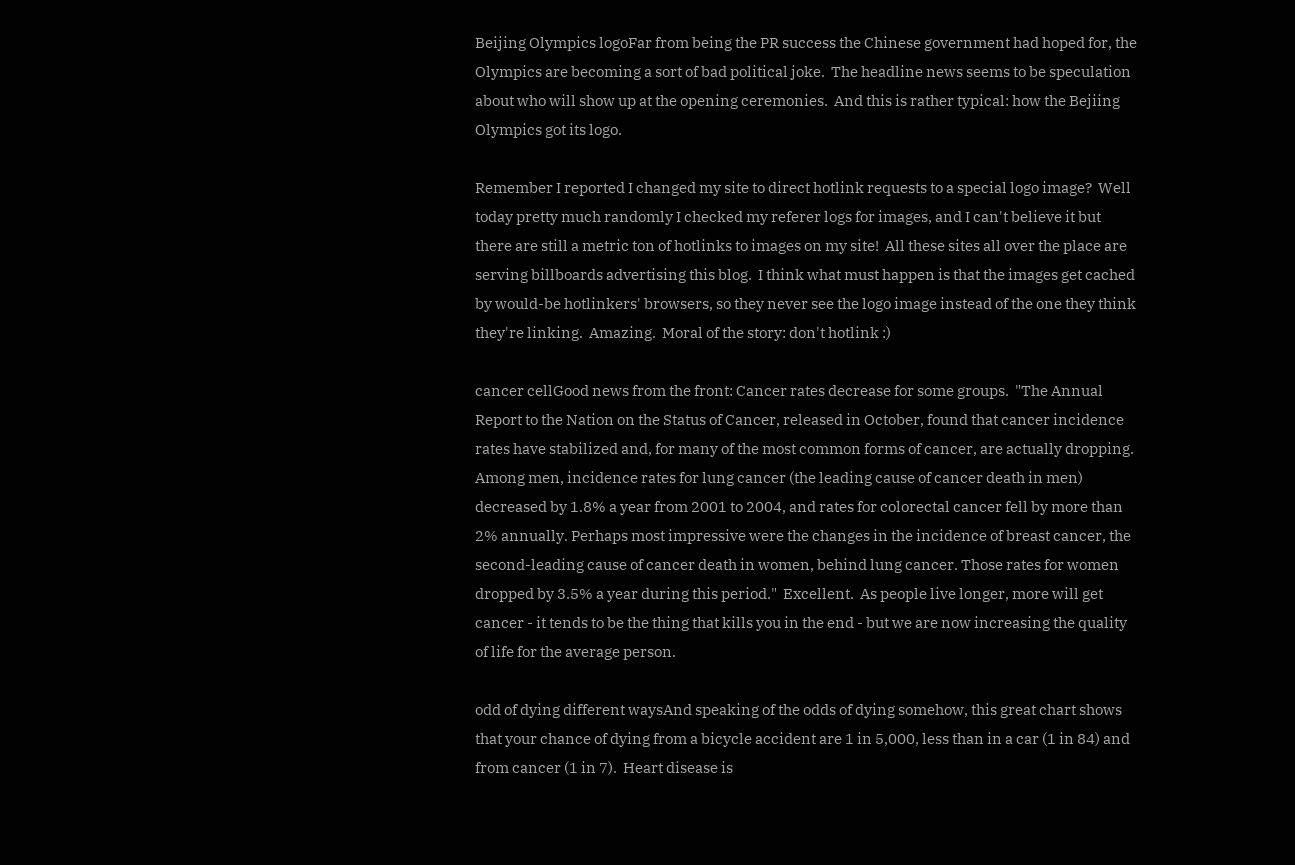Beijing Olympics logoFar from being the PR success the Chinese government had hoped for, the Olympics are becoming a sort of bad political joke.  The headline news seems to be speculation about who will show up at the opening ceremonies.  And this is rather typical: how the Bejiing Olympics got its logo.

Remember I reported I changed my site to direct hotlink requests to a special logo image?  Well today pretty much randomly I checked my referer logs for images, and I can't believe it but there are still a metric ton of hotlinks to images on my site!  All these sites all over the place are serving billboards advertising this blog.  I think what must happen is that the images get cached by would-be hotlinkers' browsers, so they never see the logo image instead of the one they think they're linking.  Amazing.  Moral of the story: don't hotlink :)

cancer cellGood news from the front: Cancer rates decrease for some groups.  "The Annual Report to the Nation on the Status of Cancer, released in October, found that cancer incidence rates have stabilized and, for many of the most common forms of cancer, are actually dropping.  Among men, incidence rates for lung cancer (the leading cause of cancer death in men) decreased by 1.8% a year from 2001 to 2004, and rates for colorectal cancer fell by more than 2% annually. Perhaps most impressive were the changes in the incidence of breast cancer, the second-leading cause of cancer death in women, behind lung cancer. Those rates for women dropped by 3.5% a year during this period."  Excellent.  As people live longer, more will get cancer - it tends to be the thing that kills you in the end - but we are now increasing the quality of life for the average person.

odd of dying different waysAnd speaking of the odds of dying somehow, this great chart shows that your chance of dying from a bicycle accident are 1 in 5,000, less than in a car (1 in 84) and from cancer (1 in 7).  Heart disease is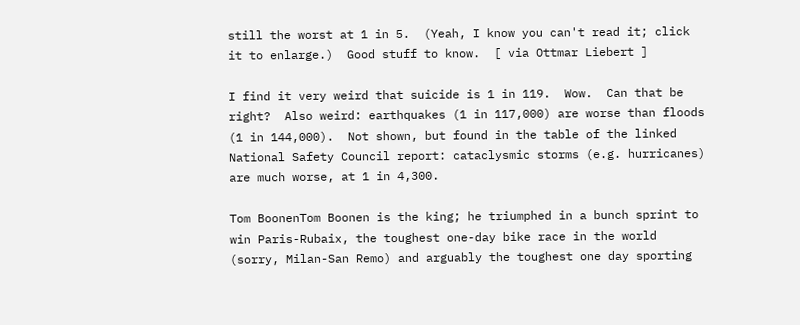still the worst at 1 in 5.  (Yeah, I know you can't read it; click it to enlarge.)  Good stuff to know.  [ via Ottmar Liebert ]

I find it very weird that suicide is 1 in 119.  Wow.  Can that be right?  Also weird: earthquakes (1 in 117,000) are worse than floods (1 in 144,000).  Not shown, but found in the table of the linked National Safety Council report: cataclysmic storms (e.g. hurricanes) are much worse, at 1 in 4,300.

Tom BoonenTom Boonen is the king; he triumphed in a bunch sprint to win Paris-Rubaix, the toughest one-day bike race in the world (sorry, Milan-San Remo) and arguably the toughest one day sporting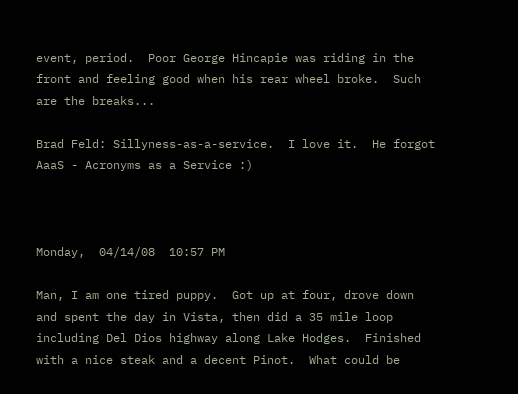event, period.  Poor George Hincapie was riding in the front and feeling good when his rear wheel broke.  Such are the breaks...

Brad Feld: Sillyness-as-a-service.  I love it.  He forgot AaaS - Acronyms as a Service :)



Monday,  04/14/08  10:57 PM

Man, I am one tired puppy.  Got up at four, drove down and spent the day in Vista, then did a 35 mile loop including Del Dios highway along Lake Hodges.  Finished with a nice steak and a decent Pinot.  What could be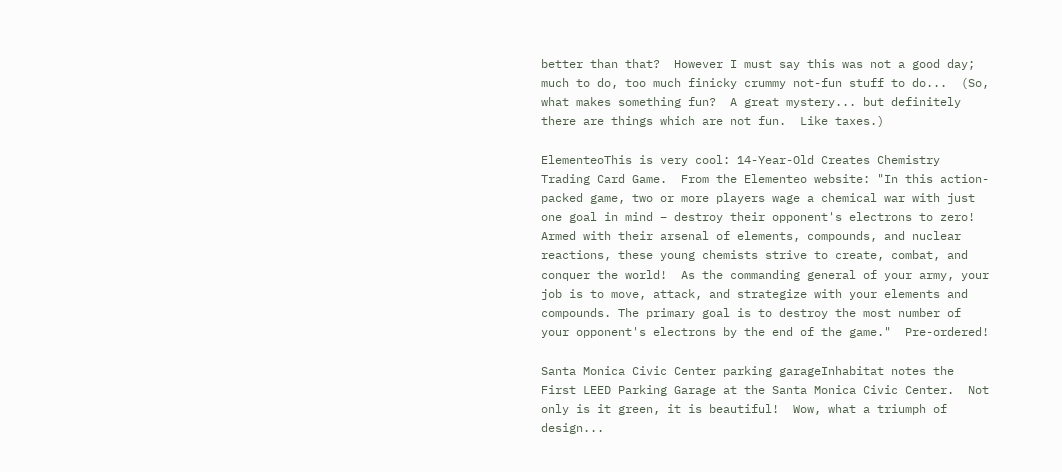better than that?  However I must say this was not a good day; much to do, too much finicky crummy not-fun stuff to do...  (So, what makes something fun?  A great mystery... but definitely there are things which are not fun.  Like taxes.)

ElementeoThis is very cool: 14-Year-Old Creates Chemistry Trading Card Game.  From the Elementeo website: "In this action-packed game, two or more players wage a chemical war with just one goal in mind – destroy their opponent's electrons to zero! Armed with their arsenal of elements, compounds, and nuclear reactions, these young chemists strive to create, combat, and conquer the world!  As the commanding general of your army, your job is to move, attack, and strategize with your elements and compounds. The primary goal is to destroy the most number of your opponent's electrons by the end of the game."  Pre-ordered!

Santa Monica Civic Center parking garageInhabitat notes the First LEED Parking Garage at the Santa Monica Civic Center.  Not only is it green, it is beautiful!  Wow, what a triumph of design...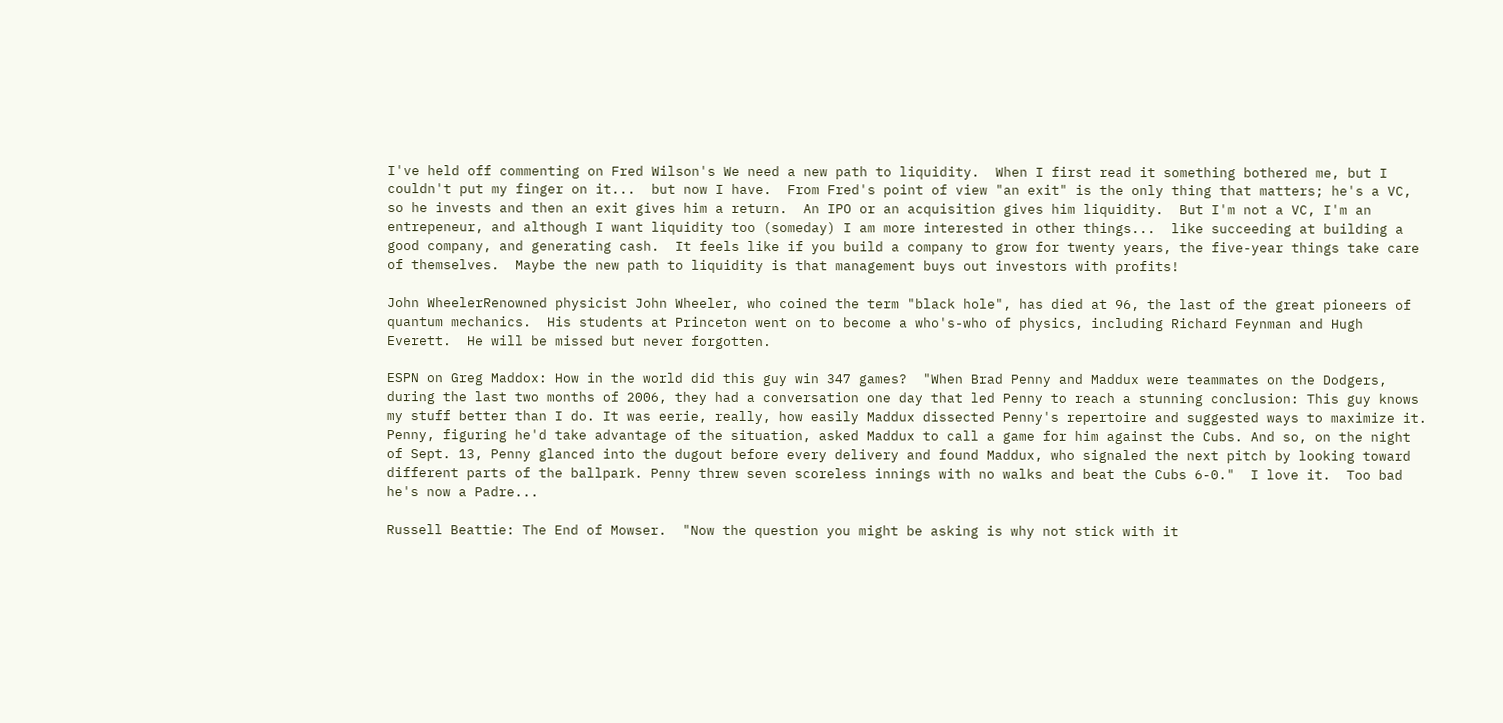I've held off commenting on Fred Wilson's We need a new path to liquidity.  When I first read it something bothered me, but I couldn't put my finger on it...  but now I have.  From Fred's point of view "an exit" is the only thing that matters; he's a VC, so he invests and then an exit gives him a return.  An IPO or an acquisition gives him liquidity.  But I'm not a VC, I'm an entrepeneur, and although I want liquidity too (someday) I am more interested in other things...  like succeeding at building a good company, and generating cash.  It feels like if you build a company to grow for twenty years, the five-year things take care of themselves.  Maybe the new path to liquidity is that management buys out investors with profits!

John WheelerRenowned physicist John Wheeler, who coined the term "black hole", has died at 96, the last of the great pioneers of quantum mechanics.  His students at Princeton went on to become a who's-who of physics, including Richard Feynman and Hugh Everett.  He will be missed but never forgotten.

ESPN on Greg Maddox: How in the world did this guy win 347 games?  "When Brad Penny and Maddux were teammates on the Dodgers, during the last two months of 2006, they had a conversation one day that led Penny to reach a stunning conclusion: This guy knows my stuff better than I do. It was eerie, really, how easily Maddux dissected Penny's repertoire and suggested ways to maximize it. Penny, figuring he'd take advantage of the situation, asked Maddux to call a game for him against the Cubs. And so, on the night of Sept. 13, Penny glanced into the dugout before every delivery and found Maddux, who signaled the next pitch by looking toward different parts of the ballpark. Penny threw seven scoreless innings with no walks and beat the Cubs 6-0."  I love it.  Too bad he's now a Padre...

Russell Beattie: The End of Mowser.  "Now the question you might be asking is why not stick with it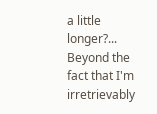a little longer?...  Beyond the fact that I'm irretrievably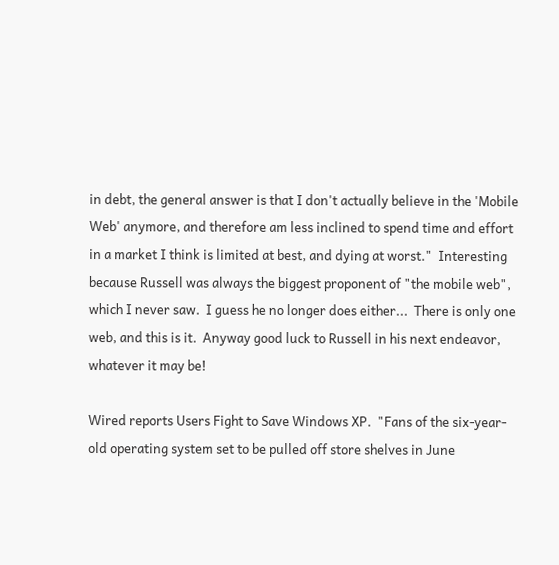in debt, the general answer is that I don't actually believe in the 'Mobile Web' anymore, and therefore am less inclined to spend time and effort in a market I think is limited at best, and dying at worst."  Interesting because Russell was always the biggest proponent of "the mobile web", which I never saw.  I guess he no longer does either...  There is only one web, and this is it.  Anyway good luck to Russell in his next endeavor, whatever it may be!

Wired reports Users Fight to Save Windows XP.  "Fans of the six-year-old operating system set to be pulled off store shelves in June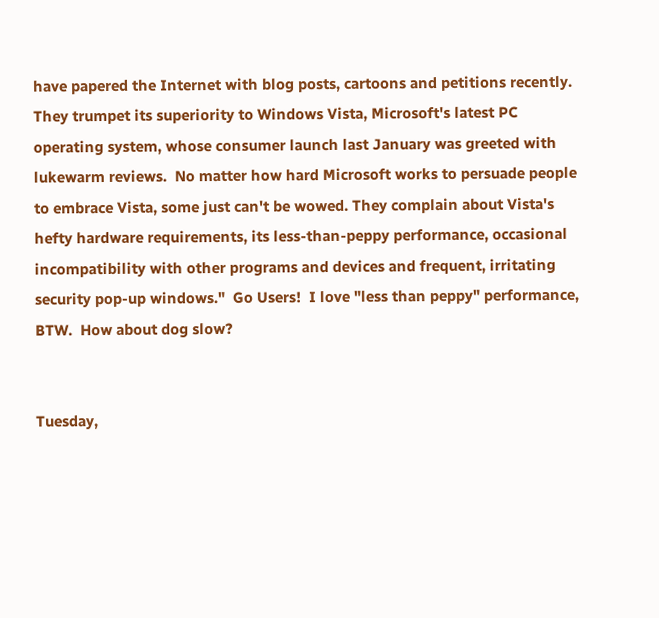have papered the Internet with blog posts, cartoons and petitions recently. They trumpet its superiority to Windows Vista, Microsoft's latest PC operating system, whose consumer launch last January was greeted with lukewarm reviews.  No matter how hard Microsoft works to persuade people to embrace Vista, some just can't be wowed. They complain about Vista's hefty hardware requirements, its less-than-peppy performance, occasional incompatibility with other programs and devices and frequent, irritating security pop-up windows."  Go Users!  I love "less than peppy" performance, BTW.  How about dog slow?


Tuesday,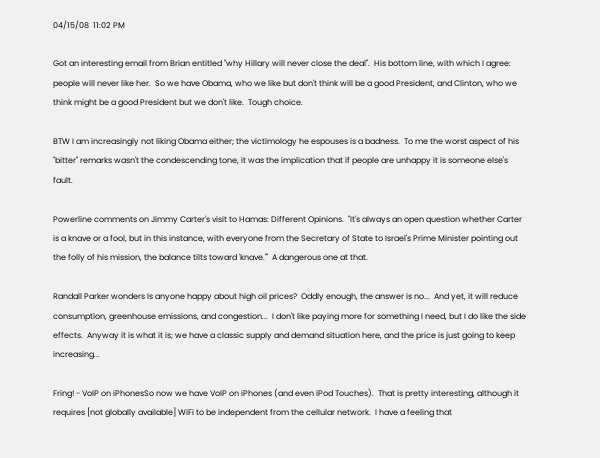04/15/08  11:02 PM

Got an interesting email from Brian entitled "why Hillary will never close the deal".  His bottom line, with which I agree: people will never like her.  So we have Obama, who we like but don't think will be a good President, and Clinton, who we think might be a good President but we don't like.  Tough choice.

BTW I am increasingly not liking Obama either; the victimology he espouses is a badness.  To me the worst aspect of his "bitter" remarks wasn't the condescending tone, it was the implication that if people are unhappy it is someone else's fault.

Powerline comments on Jimmy Carter's visit to Hamas: Different Opinions.  "It's always an open question whether Carter is a knave or a fool, but in this instance, with everyone from the Secretary of State to Israel's Prime Minister pointing out the folly of his mission, the balance tilts toward 'knave.'"  A dangerous one at that.

Randall Parker wonders Is anyone happy about high oil prices?  Oddly enough, the answer is no...  And yet, it will reduce consumption, greenhouse emissions, and congestion...  I don't like paying more for something I need, but I do like the side effects.  Anyway it is what it is; we have a classic supply and demand situation here, and the price is just going to keep increasing...

Fring! - VoIP on iPhonesSo now we have VoIP on iPhones (and even iPod Touches).  That is pretty interesting, although it requires [not globally available] WiFi to be independent from the cellular network.  I have a feeling that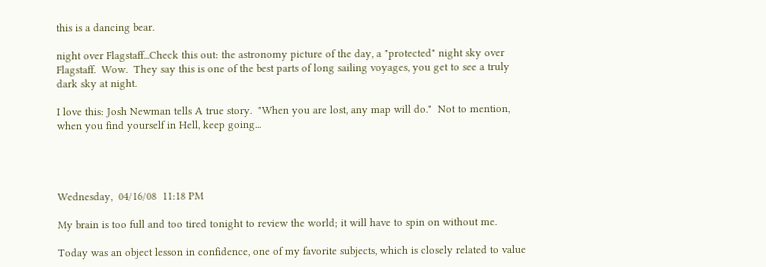this is a dancing bear.

night over Flagstaff...Check this out: the astronomy picture of the day, a "protected" night sky over Flagstaff.  Wow.  They say this is one of the best parts of long sailing voyages, you get to see a truly dark sky at night.

I love this: Josh Newman tells A true story.  "When you are lost, any map will do."  Not to mention, when you find yourself in Hell, keep going...




Wednesday,  04/16/08  11:18 PM

My brain is too full and too tired tonight to review the world; it will have to spin on without me.

Today was an object lesson in confidence, one of my favorite subjects, which is closely related to value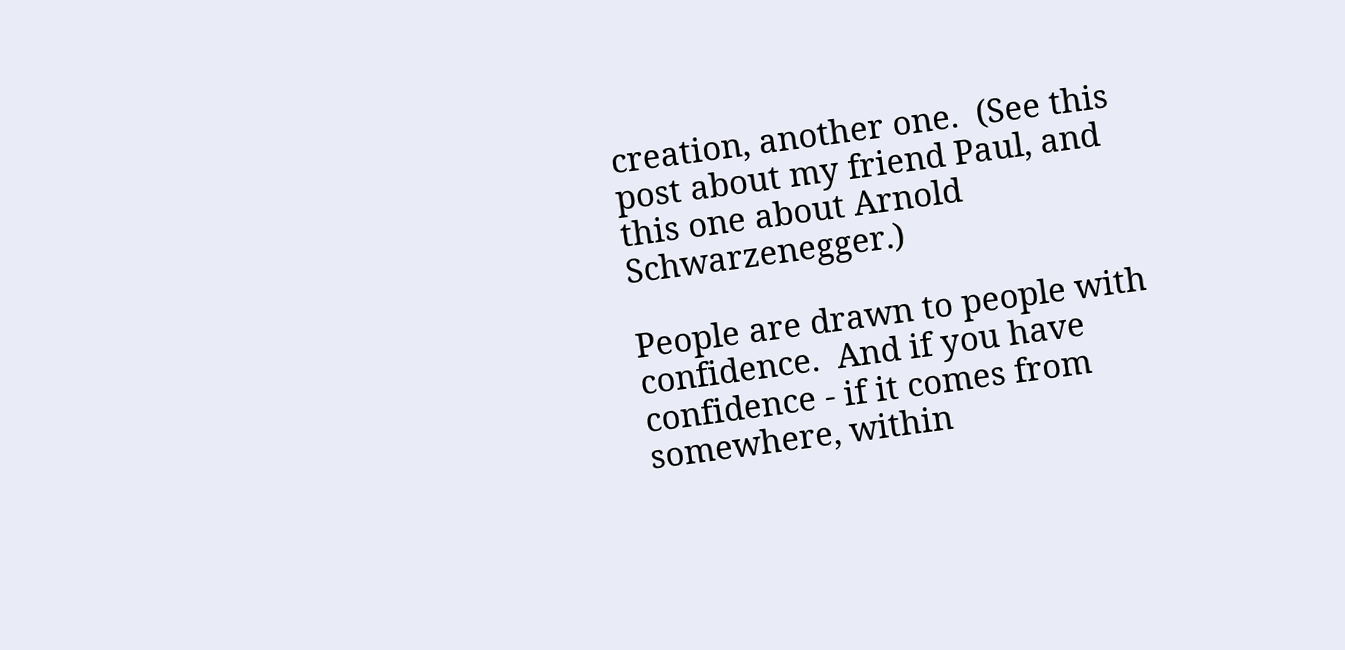creation, another one.  (See this post about my friend Paul, and this one about Arnold Schwarzenegger.)

People are drawn to people with confidence.  And if you have confidence - if it comes from somewhere, within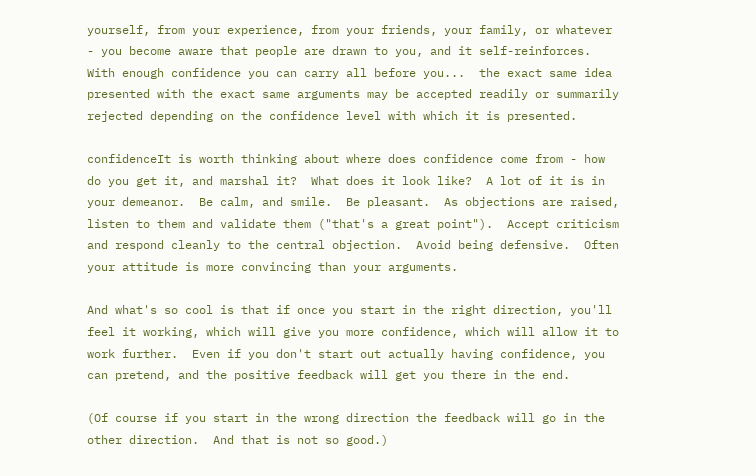yourself, from your experience, from your friends, your family, or whatever - you become aware that people are drawn to you, and it self-reinforces.  With enough confidence you can carry all before you...  the exact same idea presented with the exact same arguments may be accepted readily or summarily rejected depending on the confidence level with which it is presented.

confidenceIt is worth thinking about where does confidence come from - how do you get it, and marshal it?  What does it look like?  A lot of it is in your demeanor.  Be calm, and smile.  Be pleasant.  As objections are raised, listen to them and validate them ("that's a great point").  Accept criticism and respond cleanly to the central objection.  Avoid being defensive.  Often your attitude is more convincing than your arguments.

And what's so cool is that if once you start in the right direction, you'll feel it working, which will give you more confidence, which will allow it to work further.  Even if you don't start out actually having confidence, you can pretend, and the positive feedback will get you there in the end.

(Of course if you start in the wrong direction the feedback will go in the other direction.  And that is not so good.)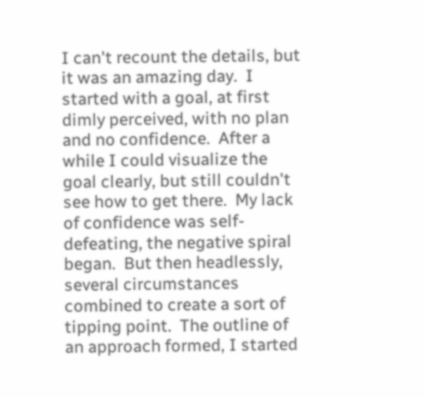I can't recount the details, but it was an amazing day.  I started with a goal, at first dimly perceived, with no plan and no confidence.  After a while I could visualize the goal clearly, but still couldn't see how to get there.  My lack of confidence was self-defeating, the negative spiral began.  But then headlessly, several circumstances combined to create a sort of tipping point.  The outline of an approach formed, I started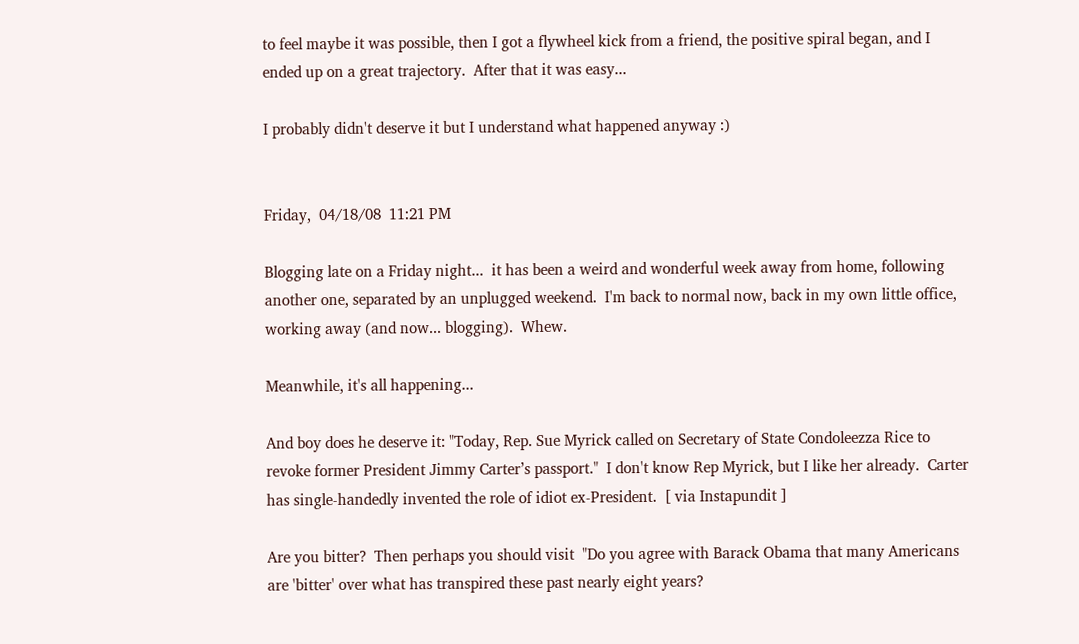to feel maybe it was possible, then I got a flywheel kick from a friend, the positive spiral began, and I ended up on a great trajectory.  After that it was easy...

I probably didn't deserve it but I understand what happened anyway :)


Friday,  04/18/08  11:21 PM

Blogging late on a Friday night...  it has been a weird and wonderful week away from home, following another one, separated by an unplugged weekend.  I'm back to normal now, back in my own little office, working away (and now... blogging).  Whew.

Meanwhile, it's all happening...

And boy does he deserve it: "Today, Rep. Sue Myrick called on Secretary of State Condoleezza Rice to revoke former President Jimmy Carter’s passport."  I don't know Rep Myrick, but I like her already.  Carter has single-handedly invented the role of idiot ex-President.  [ via Instapundit ]

Are you bitter?  Then perhaps you should visit  "Do you agree with Barack Obama that many Americans are 'bitter' over what has transpired these past nearly eight years?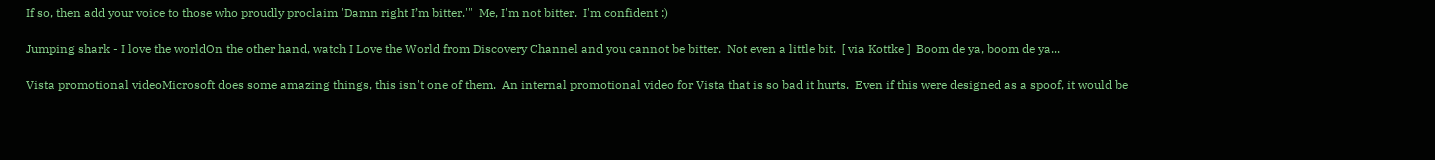If so, then add your voice to those who proudly proclaim 'Damn right I’m bitter.'"  Me, I'm not bitter.  I'm confident :)

Jumping shark - I love the worldOn the other hand, watch I Love the World from Discovery Channel and you cannot be bitter.  Not even a little bit.  [ via Kottke ]  Boom de ya, boom de ya...

Vista promotional videoMicrosoft does some amazing things, this isn't one of them.  An internal promotional video for Vista that is so bad it hurts.  Even if this were designed as a spoof, it would be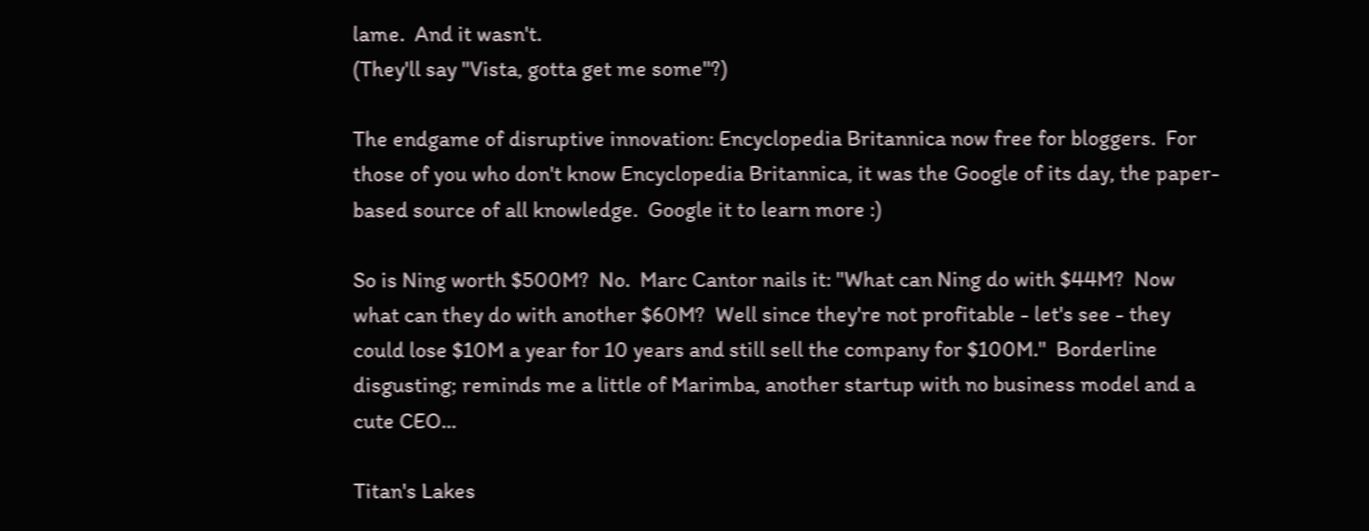lame.  And it wasn't.
(They'll say "Vista, gotta get me some"?)

The endgame of disruptive innovation: Encyclopedia Britannica now free for bloggers.  For those of you who don't know Encyclopedia Britannica, it was the Google of its day, the paper-based source of all knowledge.  Google it to learn more :)

So is Ning worth $500M?  No.  Marc Cantor nails it: "What can Ning do with $44M?  Now what can they do with another $60M?  Well since they're not profitable - let's see - they could lose $10M a year for 10 years and still sell the company for $100M."  Borderline disgusting; reminds me a little of Marimba, another startup with no business model and a cute CEO...

Titan's Lakes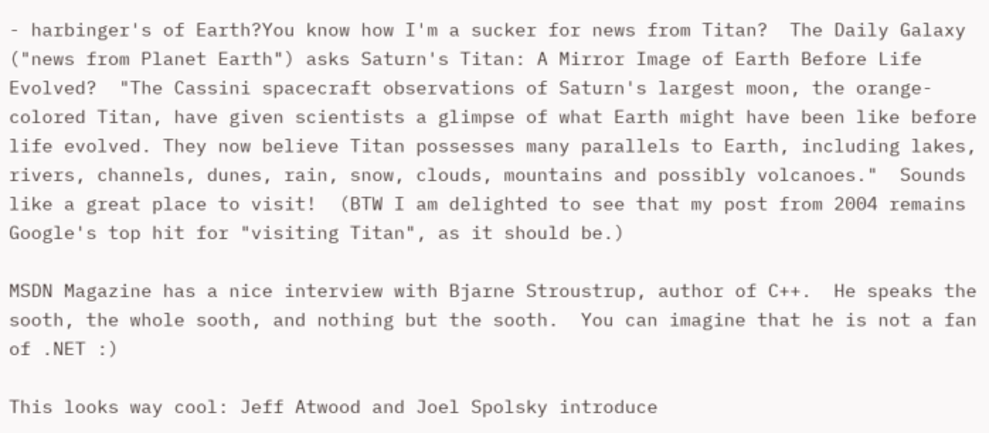- harbinger's of Earth?You know how I'm a sucker for news from Titan?  The Daily Galaxy ("news from Planet Earth") asks Saturn's Titan: A Mirror Image of Earth Before Life Evolved?  "The Cassini spacecraft observations of Saturn's largest moon, the orange-colored Titan, have given scientists a glimpse of what Earth might have been like before life evolved. They now believe Titan possesses many parallels to Earth, including lakes, rivers, channels, dunes, rain, snow, clouds, mountains and possibly volcanoes."  Sounds like a great place to visit!  (BTW I am delighted to see that my post from 2004 remains Google's top hit for "visiting Titan", as it should be.)

MSDN Magazine has a nice interview with Bjarne Stroustrup, author of C++.  He speaks the sooth, the whole sooth, and nothing but the sooth.  You can imagine that he is not a fan of .NET :)

This looks way cool: Jeff Atwood and Joel Spolsky introduce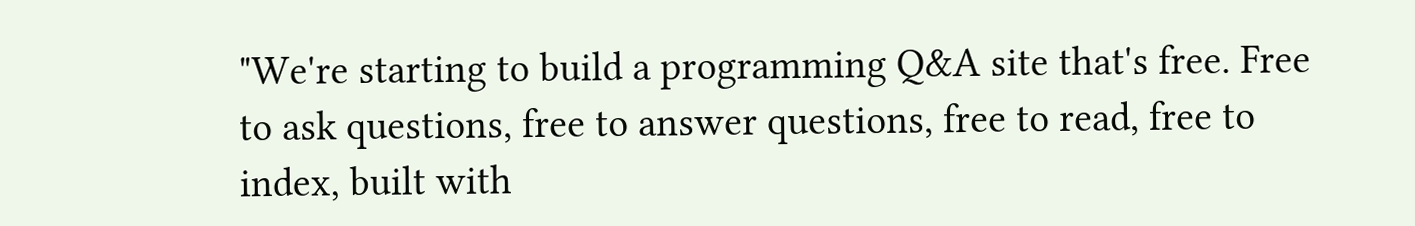"We're starting to build a programming Q&A site that's free. Free to ask questions, free to answer questions, free to read, free to index, built with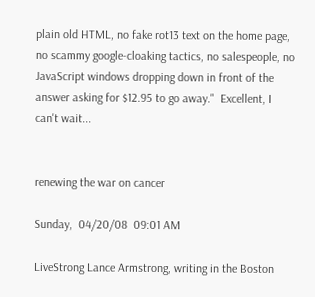plain old HTML, no fake rot13 text on the home page, no scammy google-cloaking tactics, no salespeople, no JavaScript windows dropping down in front of the answer asking for $12.95 to go away."  Excellent, I can't wait...


renewing the war on cancer

Sunday,  04/20/08  09:01 AM

LiveStrong Lance Armstrong, writing in the Boston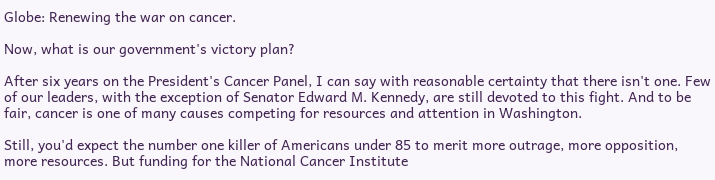Globe: Renewing the war on cancer.

Now, what is our government's victory plan?

After six years on the President's Cancer Panel, I can say with reasonable certainty that there isn't one. Few of our leaders, with the exception of Senator Edward M. Kennedy, are still devoted to this fight. And to be fair, cancer is one of many causes competing for resources and attention in Washington.

Still, you'd expect the number one killer of Americans under 85 to merit more outrage, more opposition, more resources. But funding for the National Cancer Institute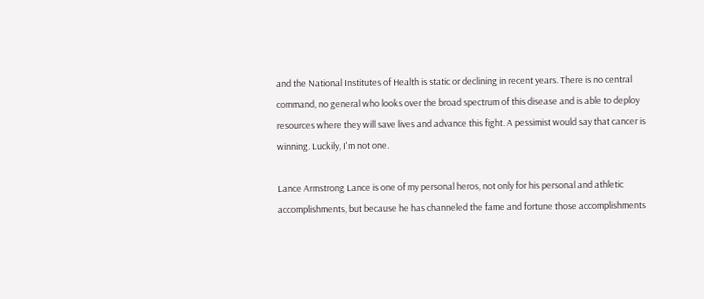and the National Institutes of Health is static or declining in recent years. There is no central command, no general who looks over the broad spectrum of this disease and is able to deploy resources where they will save lives and advance this fight. A pessimist would say that cancer is winning. Luckily, I'm not one.

Lance Armstrong Lance is one of my personal heros, not only for his personal and athletic accomplishments, but because he has channeled the fame and fortune those accomplishments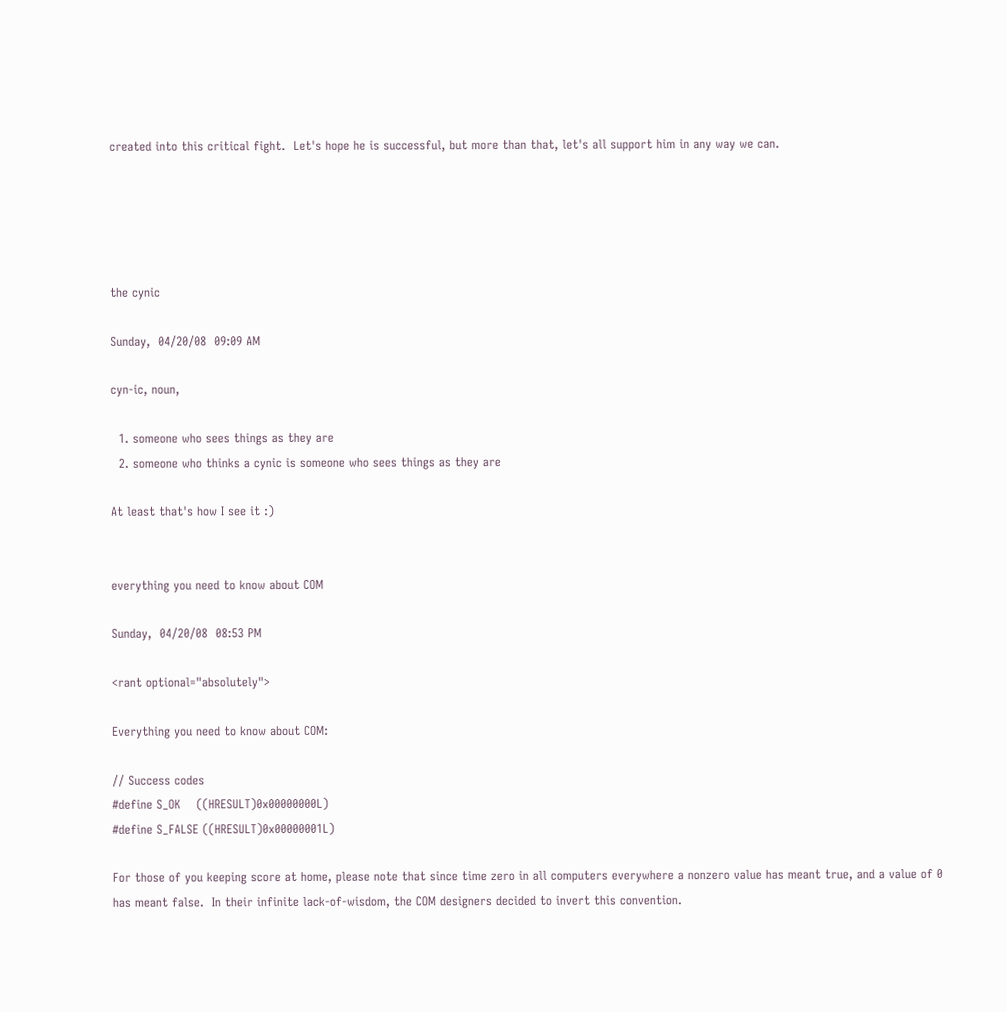created into this critical fight.  Let's hope he is successful, but more than that, let's all support him in any way we can.





the cynic

Sunday,  04/20/08  09:09 AM

cyn-ic, noun,

  1. someone who sees things as they are
  2. someone who thinks a cynic is someone who sees things as they are

At least that's how I see it :)


everything you need to know about COM

Sunday,  04/20/08  08:53 PM

<rant optional="absolutely">

Everything you need to know about COM:

// Success codes
#define S_OK    ((HRESULT)0x00000000L)
#define S_FALSE ((HRESULT)0x00000001L)

For those of you keeping score at home, please note that since time zero in all computers everywhere a nonzero value has meant true, and a value of 0 has meant false.  In their infinite lack-of-wisdom, the COM designers decided to invert this convention.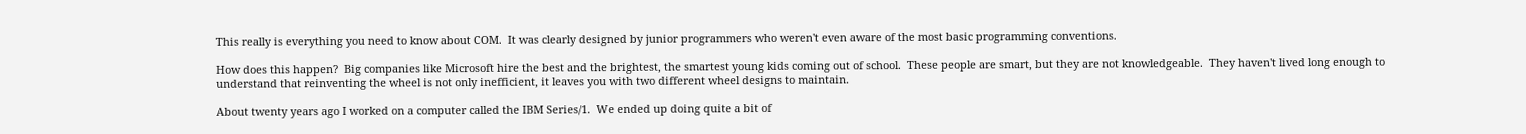This really is everything you need to know about COM.  It was clearly designed by junior programmers who weren't even aware of the most basic programming conventions.

How does this happen?  Big companies like Microsoft hire the best and the brightest, the smartest young kids coming out of school.  These people are smart, but they are not knowledgeable.  They haven't lived long enough to understand that reinventing the wheel is not only inefficient, it leaves you with two different wheel designs to maintain.

About twenty years ago I worked on a computer called the IBM Series/1.  We ended up doing quite a bit of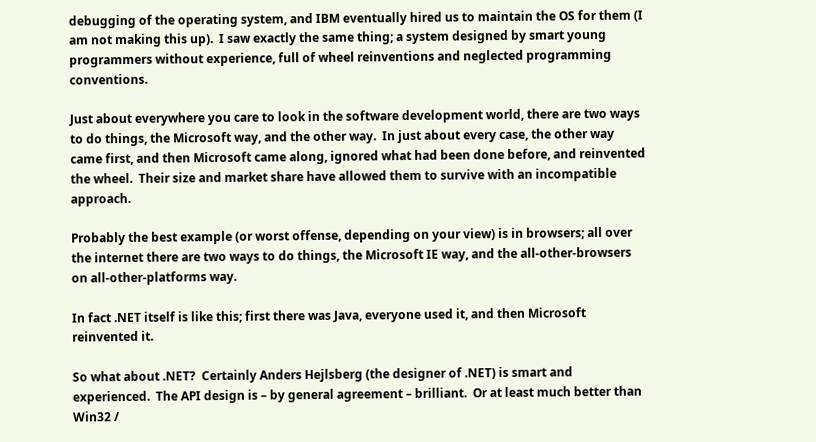debugging of the operating system, and IBM eventually hired us to maintain the OS for them (I am not making this up).  I saw exactly the same thing; a system designed by smart young programmers without experience, full of wheel reinventions and neglected programming conventions.

Just about everywhere you care to look in the software development world, there are two ways to do things, the Microsoft way, and the other way.  In just about every case, the other way came first, and then Microsoft came along, ignored what had been done before, and reinvented the wheel.  Their size and market share have allowed them to survive with an incompatible approach.

Probably the best example (or worst offense, depending on your view) is in browsers; all over the internet there are two ways to do things, the Microsoft IE way, and the all-other-browsers on all-other-platforms way.

In fact .NET itself is like this; first there was Java, everyone used it, and then Microsoft reinvented it.

So what about .NET?  Certainly Anders Hejlsberg (the designer of .NET) is smart and experienced.  The API design is – by general agreement – brilliant.  Or at least much better than Win32 /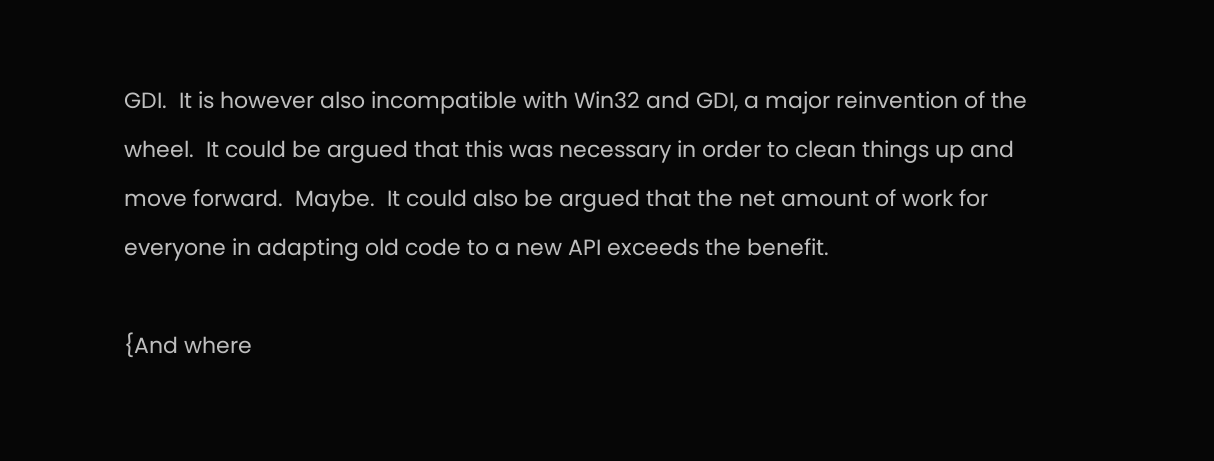GDI.  It is however also incompatible with Win32 and GDI, a major reinvention of the wheel.  It could be argued that this was necessary in order to clean things up and move forward.  Maybe.  It could also be argued that the net amount of work for everyone in adapting old code to a new API exceeds the benefit.

{And where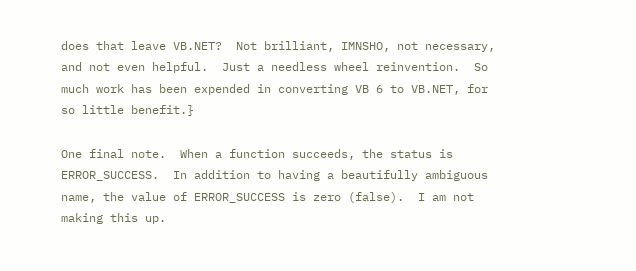does that leave VB.NET?  Not brilliant, IMNSHO, not necessary, and not even helpful.  Just a needless wheel reinvention.  So much work has been expended in converting VB 6 to VB.NET, for so little benefit.}

One final note.  When a function succeeds, the status is ERROR_SUCCESS.  In addition to having a beautifully ambiguous name, the value of ERROR_SUCCESS is zero (false).  I am not making this up.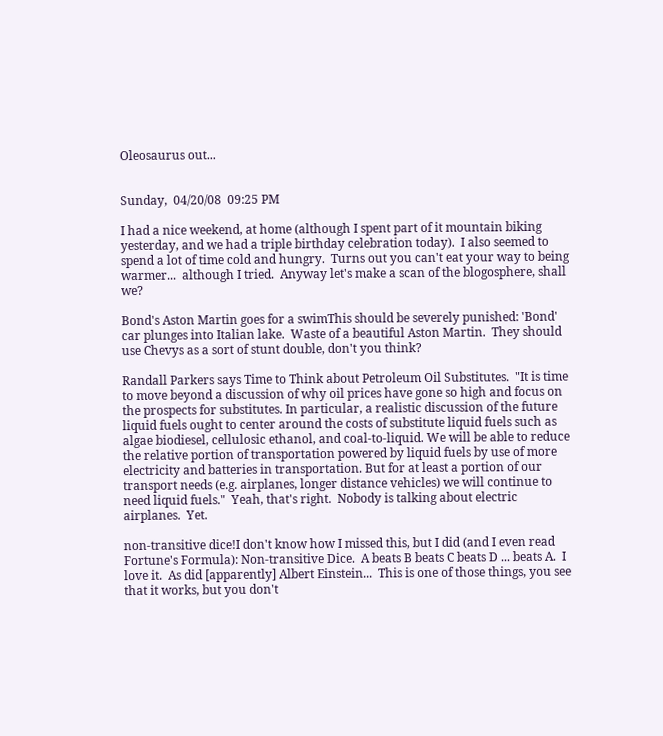Oleosaurus out...


Sunday,  04/20/08  09:25 PM

I had a nice weekend, at home (although I spent part of it mountain biking yesterday, and we had a triple birthday celebration today).  I also seemed to spend a lot of time cold and hungry.  Turns out you can't eat your way to being warmer...  although I tried.  Anyway let's make a scan of the blogosphere, shall we?

Bond's Aston Martin goes for a swimThis should be severely punished: 'Bond' car plunges into Italian lake.  Waste of a beautiful Aston Martin.  They should use Chevys as a sort of stunt double, don't you think?

Randall Parkers says Time to Think about Petroleum Oil Substitutes.  "It is time to move beyond a discussion of why oil prices have gone so high and focus on the prospects for substitutes. In particular, a realistic discussion of the future liquid fuels ought to center around the costs of substitute liquid fuels such as algae biodiesel, cellulosic ethanol, and coal-to-liquid. We will be able to reduce the relative portion of transportation powered by liquid fuels by use of more electricity and batteries in transportation. But for at least a portion of our transport needs (e.g. airplanes, longer distance vehicles) we will continue to need liquid fuels."  Yeah, that's right.  Nobody is talking about electric airplanes.  Yet.

non-transitive dice!I don't know how I missed this, but I did (and I even read Fortune's Formula): Non-transitive Dice.  A beats B beats C beats D ... beats A.  I love it.  As did [apparently] Albert Einstein...  This is one of those things, you see that it works, but you don't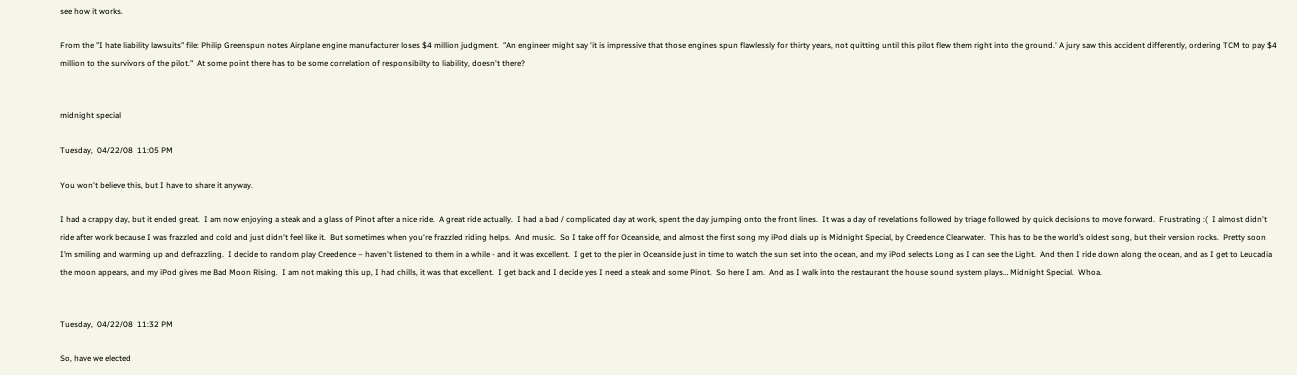see how it works.

From the "I hate liability lawsuits" file: Philip Greenspun notes Airplane engine manufacturer loses $4 million judgment.  "An engineer might say 'it is impressive that those engines spun flawlessly for thirty years, not quitting until this pilot flew them right into the ground.' A jury saw this accident differently, ordering TCM to pay $4 million to the survivors of the pilot."  At some point there has to be some correlation of responsibilty to liability, doesn't there?


midnight special

Tuesday,  04/22/08  11:05 PM

You won't believe this, but I have to share it anyway.

I had a crappy day, but it ended great.  I am now enjoying a steak and a glass of Pinot after a nice ride.  A great ride actually.  I had a bad / complicated day at work, spent the day jumping onto the front lines.  It was a day of revelations followed by triage followed by quick decisions to move forward.  Frustrating :(  I almost didn't ride after work because I was frazzled and cold and just didn't feel like it.  But sometimes when you're frazzled riding helps.  And music.  So I take off for Oceanside, and almost the first song my iPod dials up is Midnight Special, by Creedence Clearwater.  This has to be the world’s oldest song, but their version rocks.  Pretty soon I’m smiling and warming up and defrazzling.  I decide to random play Creedence – haven't listened to them in a while - and it was excellent.  I get to the pier in Oceanside just in time to watch the sun set into the ocean, and my iPod selects Long as I can see the Light.  And then I ride down along the ocean, and as I get to Leucadia the moon appears, and my iPod gives me Bad Moon Rising.  I am not making this up, I had chills, it was that excellent.  I get back and I decide yes I need a steak and some Pinot.  So here I am.  And as I walk into the restaurant the house sound system plays… Midnight Special.  Whoa.


Tuesday,  04/22/08  11:32 PM

So, have we elected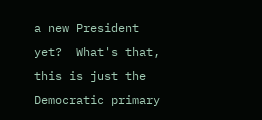a new President yet?  What's that, this is just the Democratic primary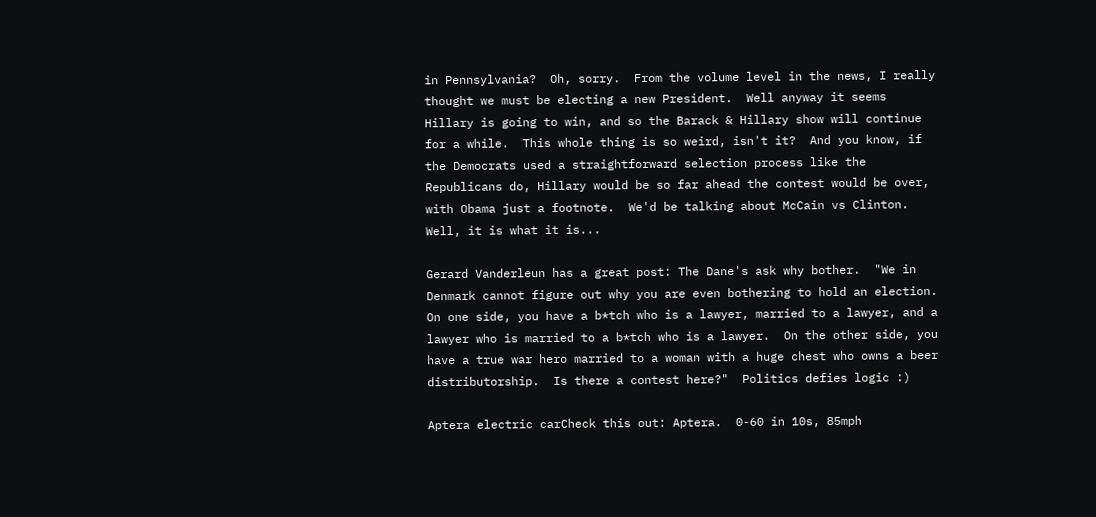in Pennsylvania?  Oh, sorry.  From the volume level in the news, I really thought we must be electing a new President.  Well anyway it seems Hillary is going to win, and so the Barack & Hillary show will continue for a while.  This whole thing is so weird, isn't it?  And you know, if the Democrats used a straightforward selection process like the Republicans do, Hillary would be so far ahead the contest would be over, with Obama just a footnote.  We'd be talking about McCain vs Clinton.  Well, it is what it is...

Gerard Vanderleun has a great post: The Dane's ask why bother.  "We in Denmark cannot figure out why you are even bothering to hold an election.  On one side, you have a b*tch who is a lawyer, married to a lawyer, and a lawyer who is married to a b*tch who is a lawyer.  On the other side, you have a true war hero married to a woman with a huge chest who owns a beer distributorship.  Is there a contest here?"  Politics defies logic :)

Aptera electric carCheck this out: Aptera.  0-60 in 10s, 85mph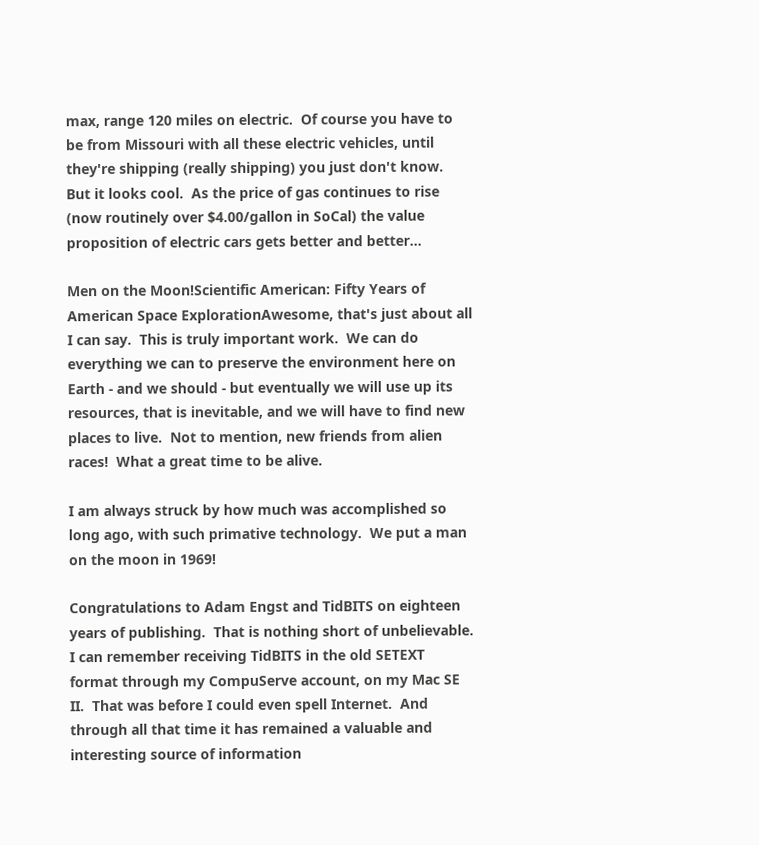max, range 120 miles on electric.  Of course you have to be from Missouri with all these electric vehicles, until they're shipping (really shipping) you just don't know.  But it looks cool.  As the price of gas continues to rise (now routinely over $4.00/gallon in SoCal) the value proposition of electric cars gets better and better...

Men on the Moon!Scientific American: Fifty Years of American Space ExplorationAwesome, that's just about all I can say.  This is truly important work.  We can do everything we can to preserve the environment here on Earth - and we should - but eventually we will use up its resources, that is inevitable, and we will have to find new places to live.  Not to mention, new friends from alien races!  What a great time to be alive.

I am always struck by how much was accomplished so long ago, with such primative technology.  We put a man on the moon in 1969!

Congratulations to Adam Engst and TidBITS on eighteen years of publishing.  That is nothing short of unbelievable.  I can remember receiving TidBITS in the old SETEXT format through my CompuServe account, on my Mac SE II.  That was before I could even spell Internet.  And through all that time it has remained a valuable and interesting source of information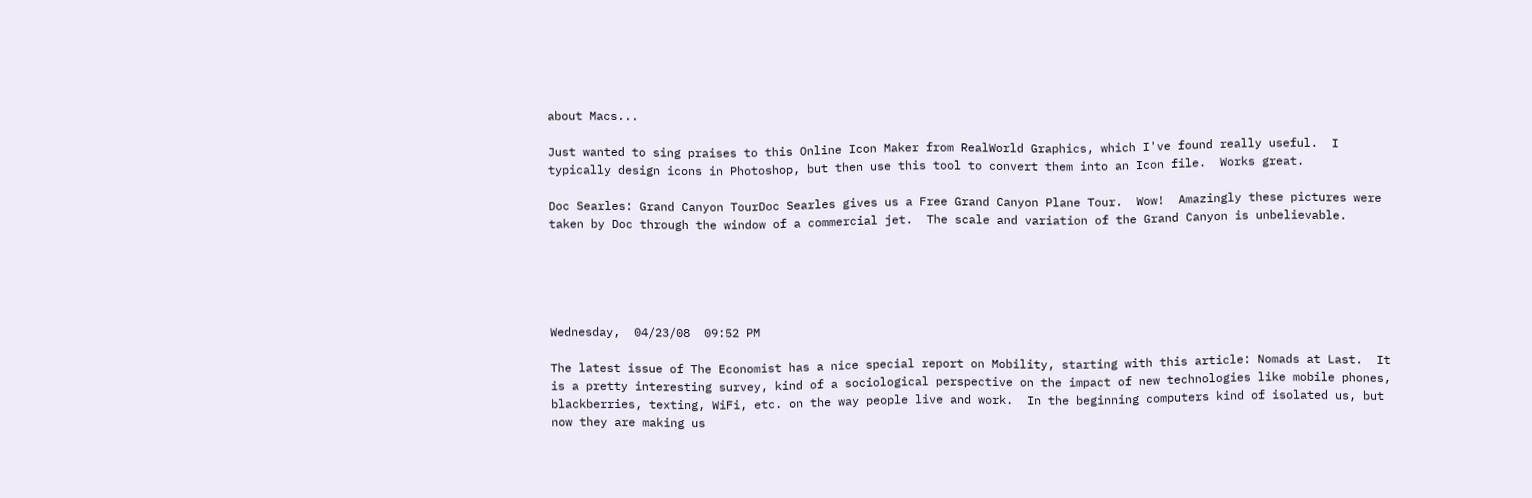about Macs...

Just wanted to sing praises to this Online Icon Maker from RealWorld Graphics, which I've found really useful.  I typically design icons in Photoshop, but then use this tool to convert them into an Icon file.  Works great.

Doc Searles: Grand Canyon TourDoc Searles gives us a Free Grand Canyon Plane Tour.  Wow!  Amazingly these pictures were taken by Doc through the window of a commercial jet.  The scale and variation of the Grand Canyon is unbelievable.





Wednesday,  04/23/08  09:52 PM

The latest issue of The Economist has a nice special report on Mobility, starting with this article: Nomads at Last.  It is a pretty interesting survey, kind of a sociological perspective on the impact of new technologies like mobile phones, blackberries, texting, WiFi, etc. on the way people live and work.  In the beginning computers kind of isolated us, but now they are making us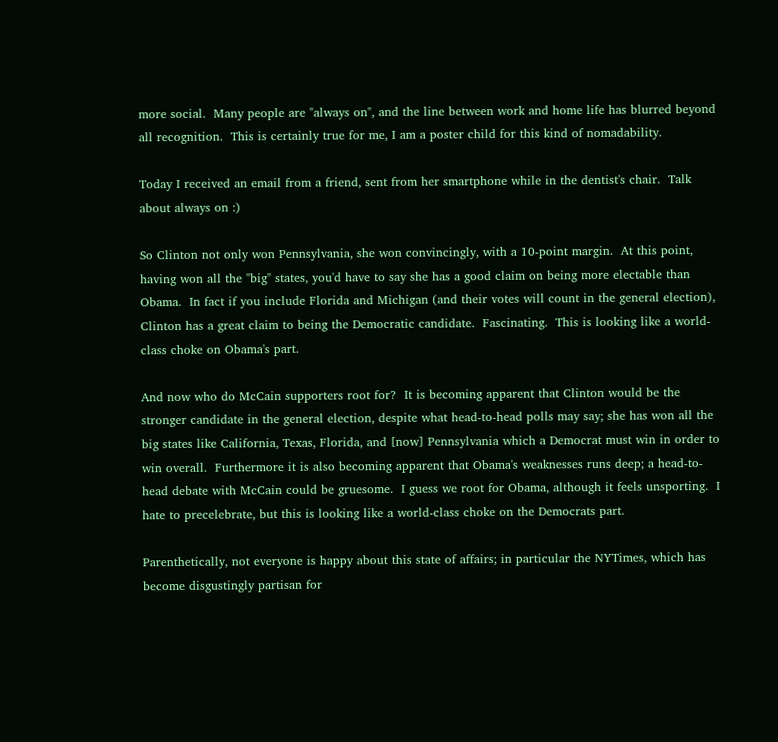more social.  Many people are "always on", and the line between work and home life has blurred beyond all recognition.  This is certainly true for me, I am a poster child for this kind of nomadability.

Today I received an email from a friend, sent from her smartphone while in the dentist's chair.  Talk about always on :)

So Clinton not only won Pennsylvania, she won convincingly, with a 10-point margin.  At this point, having won all the "big" states, you'd have to say she has a good claim on being more electable than Obama.  In fact if you include Florida and Michigan (and their votes will count in the general election), Clinton has a great claim to being the Democratic candidate.  Fascinating.  This is looking like a world-class choke on Obama's part.

And now who do McCain supporters root for?  It is becoming apparent that Clinton would be the stronger candidate in the general election, despite what head-to-head polls may say; she has won all the big states like California, Texas, Florida, and [now] Pennsylvania which a Democrat must win in order to win overall.  Furthermore it is also becoming apparent that Obama's weaknesses runs deep; a head-to-head debate with McCain could be gruesome.  I guess we root for Obama, although it feels unsporting.  I hate to precelebrate, but this is looking like a world-class choke on the Democrats part.

Parenthetically, not everyone is happy about this state of affairs; in particular the NYTimes, which has become disgustingly partisan for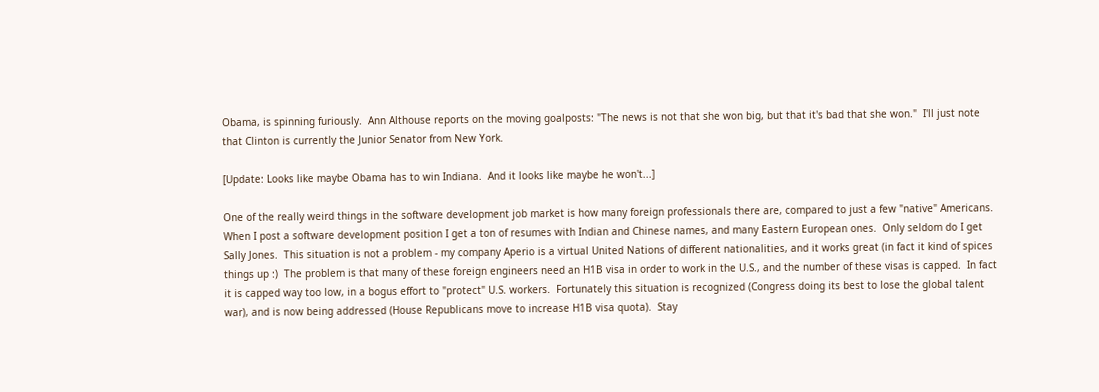Obama, is spinning furiously.  Ann Althouse reports on the moving goalposts: "The news is not that she won big, but that it's bad that she won."  I'll just note that Clinton is currently the Junior Senator from New York.

[Update: Looks like maybe Obama has to win Indiana.  And it looks like maybe he won't...]

One of the really weird things in the software development job market is how many foreign professionals there are, compared to just a few "native" Americans.  When I post a software development position I get a ton of resumes with Indian and Chinese names, and many Eastern European ones.  Only seldom do I get Sally Jones.  This situation is not a problem - my company Aperio is a virtual United Nations of different nationalities, and it works great (in fact it kind of spices things up :)  The problem is that many of these foreign engineers need an H1B visa in order to work in the U.S., and the number of these visas is capped.  In fact it is capped way too low, in a bogus effort to "protect" U.S. workers.  Fortunately this situation is recognized (Congress doing its best to lose the global talent war), and is now being addressed (House Republicans move to increase H1B visa quota).  Stay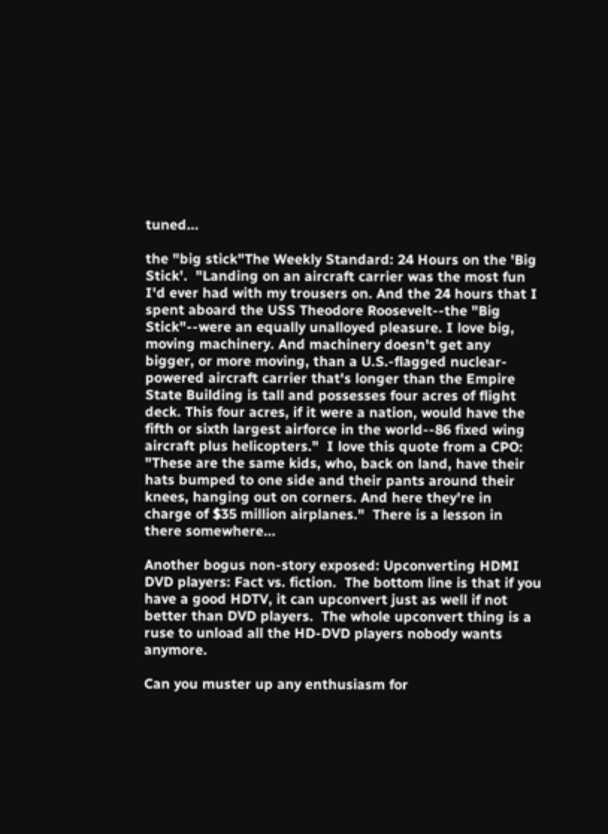tuned...

the "big stick"The Weekly Standard: 24 Hours on the 'Big Stick'.  "Landing on an aircraft carrier was the most fun I'd ever had with my trousers on. And the 24 hours that I spent aboard the USS Theodore Roosevelt--the "Big Stick"--were an equally unalloyed pleasure. I love big, moving machinery. And machinery doesn't get any bigger, or more moving, than a U.S.-flagged nuclear-powered aircraft carrier that's longer than the Empire State Building is tall and possesses four acres of flight deck. This four acres, if it were a nation, would have the fifth or sixth largest airforce in the world--86 fixed wing aircraft plus helicopters."  I love this quote from a CPO: "These are the same kids, who, back on land, have their hats bumped to one side and their pants around their knees, hanging out on corners. And here they're in charge of $35 million airplanes."  There is a lesson in there somewhere...

Another bogus non-story exposed: Upconverting HDMI DVD players: Fact vs. fiction.  The bottom line is that if you have a good HDTV, it can upconvert just as well if not better than DVD players.  The whole upconvert thing is a ruse to unload all the HD-DVD players nobody wants anymore.

Can you muster up any enthusiasm for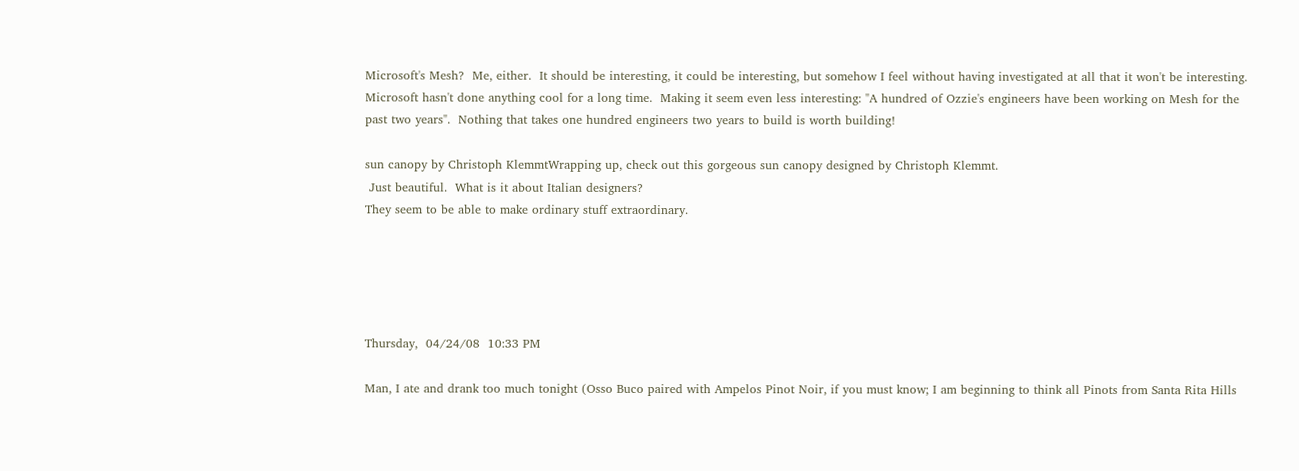Microsoft's Mesh?  Me, either.  It should be interesting, it could be interesting, but somehow I feel without having investigated at all that it won't be interesting.  Microsoft hasn't done anything cool for a long time.  Making it seem even less interesting: "A hundred of Ozzie's engineers have been working on Mesh for the past two years".  Nothing that takes one hundred engineers two years to build is worth building!

sun canopy by Christoph KlemmtWrapping up, check out this gorgeous sun canopy designed by Christoph Klemmt.
 Just beautiful.  What is it about Italian designers?
They seem to be able to make ordinary stuff extraordinary.





Thursday,  04/24/08  10:33 PM

Man, I ate and drank too much tonight (Osso Buco paired with Ampelos Pinot Noir, if you must know; I am beginning to think all Pinots from Santa Rita Hills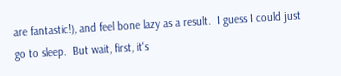are fantastic!), and feel bone lazy as a result.  I guess I could just go to sleep.  But wait, first, it's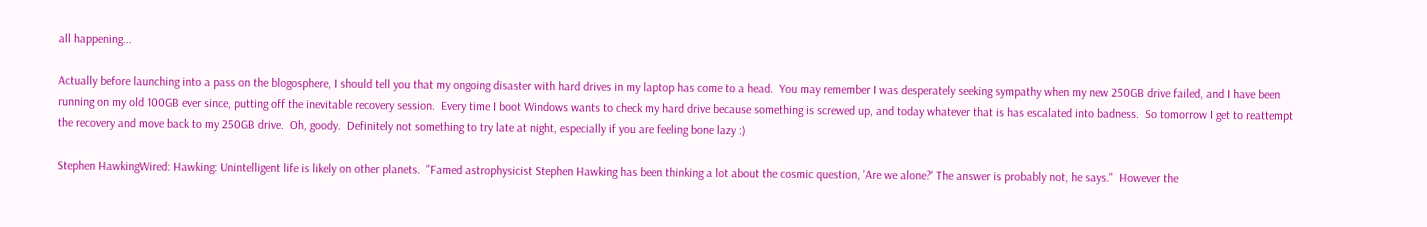all happening...

Actually before launching into a pass on the blogosphere, I should tell you that my ongoing disaster with hard drives in my laptop has come to a head.  You may remember I was desperately seeking sympathy when my new 250GB drive failed, and I have been running on my old 100GB ever since, putting off the inevitable recovery session.  Every time I boot Windows wants to check my hard drive because something is screwed up, and today whatever that is has escalated into badness.  So tomorrow I get to reattempt the recovery and move back to my 250GB drive.  Oh, goody.  Definitely not something to try late at night, especially if you are feeling bone lazy :)

Stephen HawkingWired: Hawking: Unintelligent life is likely on other planets.  "Famed astrophysicist Stephen Hawking has been thinking a lot about the cosmic question, 'Are we alone?' The answer is probably not, he says."  However the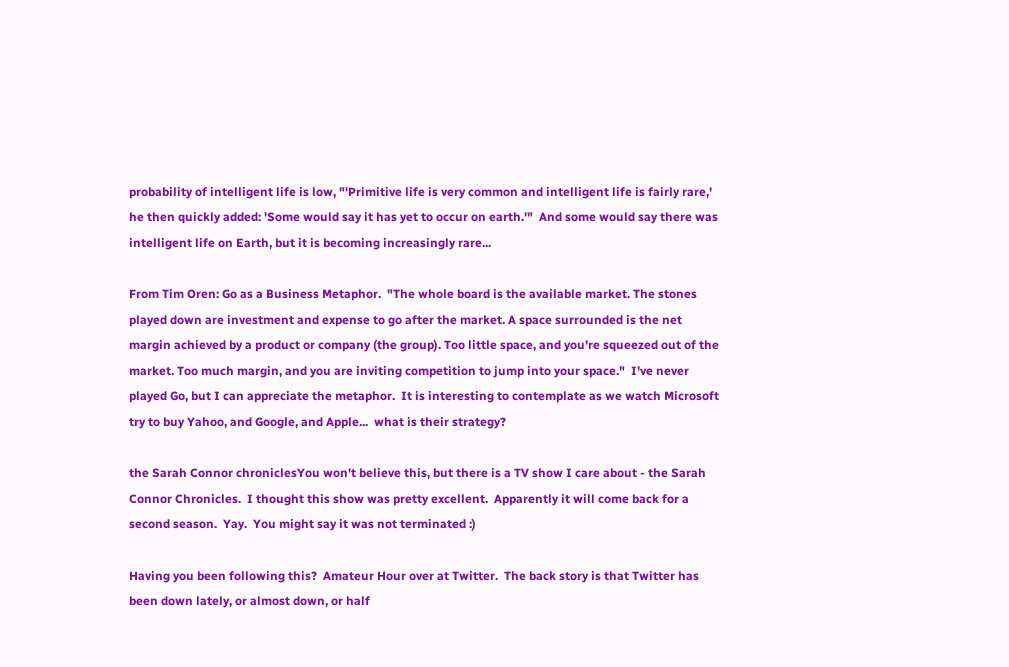probability of intelligent life is low, "'Primitive life is very common and intelligent life is fairly rare,' he then quickly added: 'Some would say it has yet to occur on earth.'"  And some would say there was intelligent life on Earth, but it is becoming increasingly rare...

From Tim Oren: Go as a Business Metaphor.  "The whole board is the available market. The stones played down are investment and expense to go after the market. A space surrounded is the net margin achieved by a product or company (the group). Too little space, and you're squeezed out of the market. Too much margin, and you are inviting competition to jump into your space."  I've never played Go, but I can appreciate the metaphor.  It is interesting to contemplate as we watch Microsoft try to buy Yahoo, and Google, and Apple...  what is their strategy?

the Sarah Connor chroniclesYou won't believe this, but there is a TV show I care about - the Sarah Connor Chronicles.  I thought this show was pretty excellent.  Apparently it will come back for a second season.  Yay.  You might say it was not terminated :)

Having you been following this?  Amateur Hour over at Twitter.  The back story is that Twitter has been down lately, or almost down, or half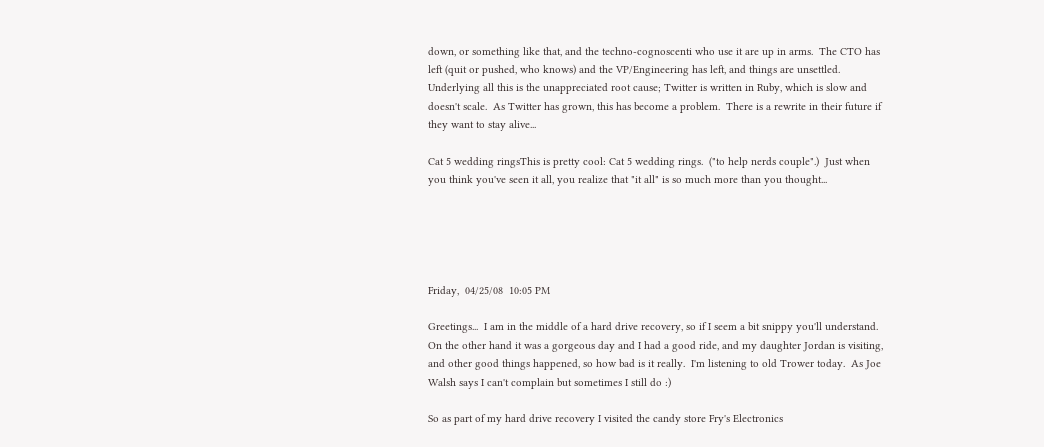down, or something like that, and the techno-cognoscenti who use it are up in arms.  The CTO has left (quit or pushed, who knows) and the VP/Engineering has left, and things are unsettled.  Underlying all this is the unappreciated root cause; Twitter is written in Ruby, which is slow and doesn't scale.  As Twitter has grown, this has become a problem.  There is a rewrite in their future if they want to stay alive...

Cat 5 wedding ringsThis is pretty cool: Cat 5 wedding rings.  ("to help nerds couple".)  Just when you think you've seen it all, you realize that "it all" is so much more than you thought...





Friday,  04/25/08  10:05 PM

Greetings...  I am in the middle of a hard drive recovery, so if I seem a bit snippy you'll understand.  On the other hand it was a gorgeous day and I had a good ride, and my daughter Jordan is visiting, and other good things happened, so how bad is it really.  I'm listening to old Trower today.  As Joe Walsh says I can't complain but sometimes I still do :)

So as part of my hard drive recovery I visited the candy store Fry's Electronics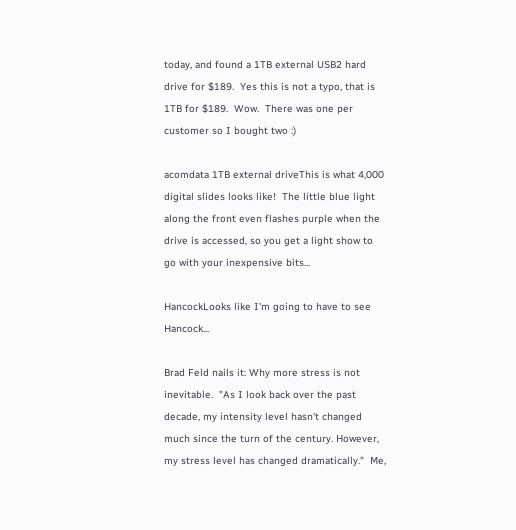today, and found a 1TB external USB2 hard drive for $189.  Yes this is not a typo, that is 1TB for $189.  Wow.  There was one per customer so I bought two :)

acomdata 1TB external driveThis is what 4,000 digital slides looks like!  The little blue light along the front even flashes purple when the drive is accessed, so you get a light show to go with your inexpensive bits...

HancockLooks like I'm going to have to see Hancock...

Brad Feld nails it: Why more stress is not inevitable.  "As I look back over the past decade, my intensity level hasn't changed much since the turn of the century. However, my stress level has changed dramatically."  Me,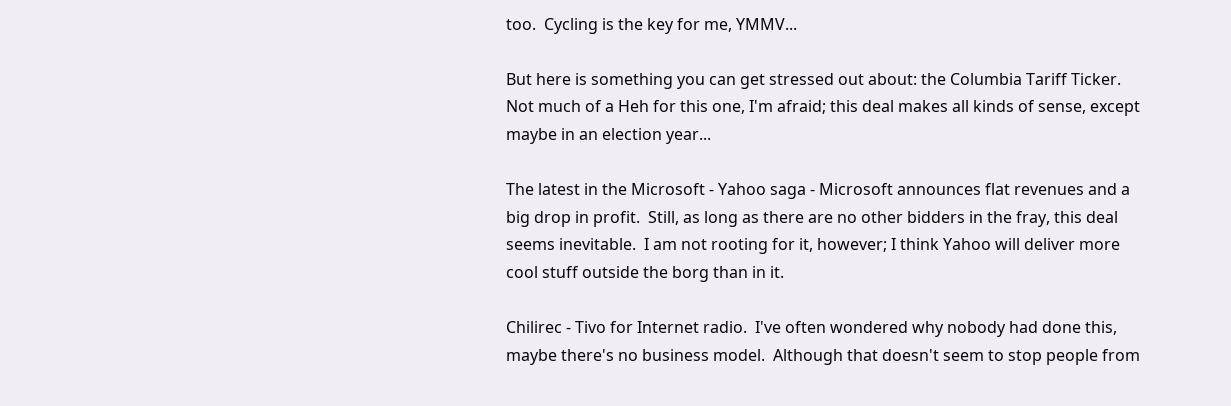too.  Cycling is the key for me, YMMV...

But here is something you can get stressed out about: the Columbia Tariff Ticker.  Not much of a Heh for this one, I'm afraid; this deal makes all kinds of sense, except maybe in an election year...

The latest in the Microsoft - Yahoo saga - Microsoft announces flat revenues and a big drop in profit.  Still, as long as there are no other bidders in the fray, this deal seems inevitable.  I am not rooting for it, however; I think Yahoo will deliver more cool stuff outside the borg than in it.

Chilirec - Tivo for Internet radio.  I've often wondered why nobody had done this, maybe there's no business model.  Although that doesn't seem to stop people from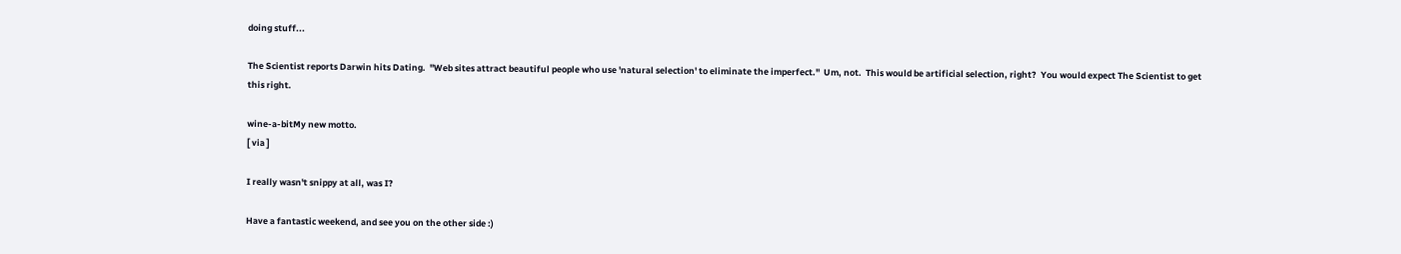doing stuff...

The Scientist reports Darwin hits Dating.  "Web sites attract beautiful people who use 'natural selection' to eliminate the imperfect."  Um, not.  This would be artificial selection, right?  You would expect The Scientist to get this right.

wine-a-bitMy new motto.
[ via ]

I really wasn't snippy at all, was I?

Have a fantastic weekend, and see you on the other side :)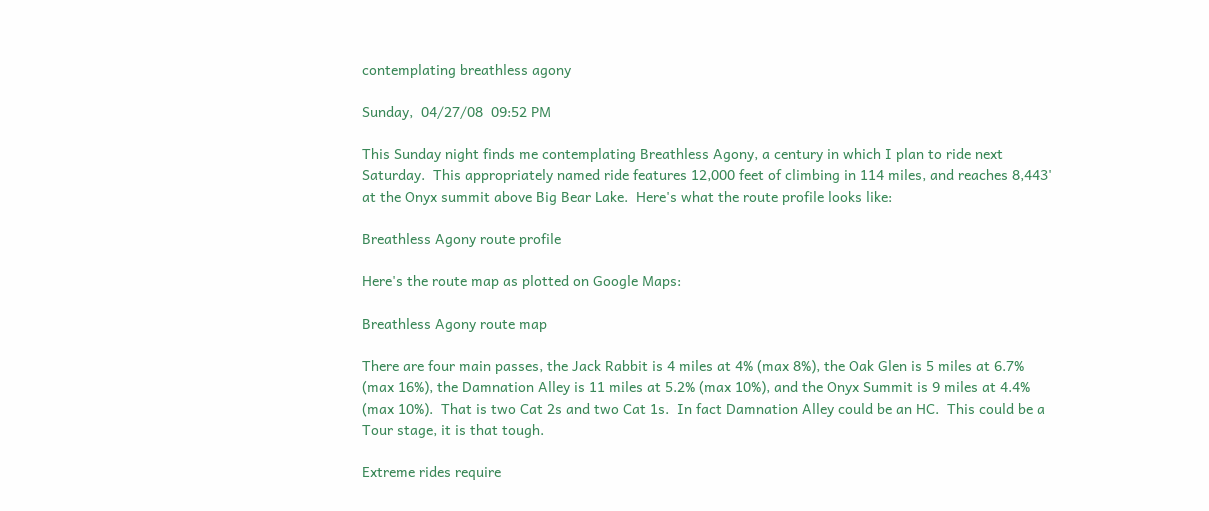contemplating breathless agony

Sunday,  04/27/08  09:52 PM

This Sunday night finds me contemplating Breathless Agony, a century in which I plan to ride next Saturday.  This appropriately named ride features 12,000 feet of climbing in 114 miles, and reaches 8,443' at the Onyx summit above Big Bear Lake.  Here's what the route profile looks like:

Breathless Agony route profile

Here's the route map as plotted on Google Maps:

Breathless Agony route map

There are four main passes, the Jack Rabbit is 4 miles at 4% (max 8%), the Oak Glen is 5 miles at 6.7% (max 16%), the Damnation Alley is 11 miles at 5.2% (max 10%), and the Onyx Summit is 9 miles at 4.4% (max 10%).  That is two Cat 2s and two Cat 1s.  In fact Damnation Alley could be an HC.  This could be a Tour stage, it is that tough.

Extreme rides require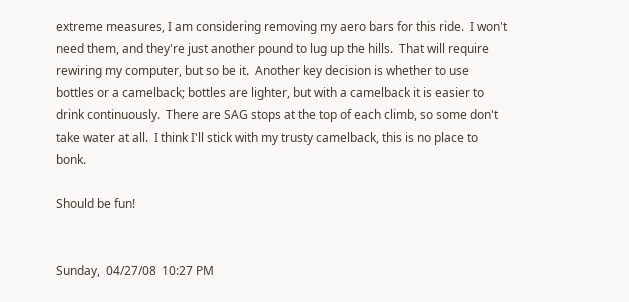extreme measures, I am considering removing my aero bars for this ride.  I won't need them, and they're just another pound to lug up the hills.  That will require rewiring my computer, but so be it.  Another key decision is whether to use bottles or a camelback; bottles are lighter, but with a camelback it is easier to drink continuously.  There are SAG stops at the top of each climb, so some don't take water at all.  I think I'll stick with my trusty camelback, this is no place to bonk.

Should be fun!


Sunday,  04/27/08  10:27 PM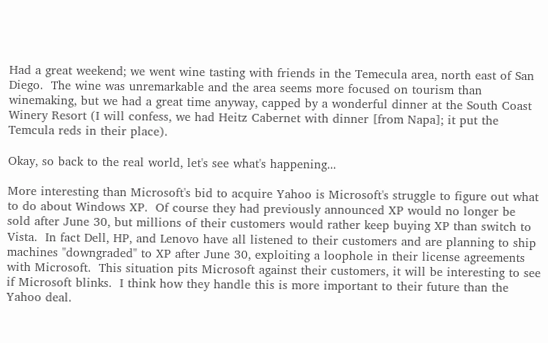Had a great weekend; we went wine tasting with friends in the Temecula area, north east of San Diego.  The wine was unremarkable and the area seems more focused on tourism than winemaking, but we had a great time anyway, capped by a wonderful dinner at the South Coast Winery Resort (I will confess, we had Heitz Cabernet with dinner [from Napa]; it put the Temcula reds in their place).

Okay, so back to the real world, let's see what's happening...

More interesting than Microsoft's bid to acquire Yahoo is Microsoft's struggle to figure out what to do about Windows XP.  Of course they had previously announced XP would no longer be sold after June 30, but millions of their customers would rather keep buying XP than switch to Vista.  In fact Dell, HP, and Lenovo have all listened to their customers and are planning to ship machines "downgraded" to XP after June 30, exploiting a loophole in their license agreements with Microsoft.  This situation pits Microsoft against their customers, it will be interesting to see if Microsoft blinks.  I think how they handle this is more important to their future than the Yahoo deal.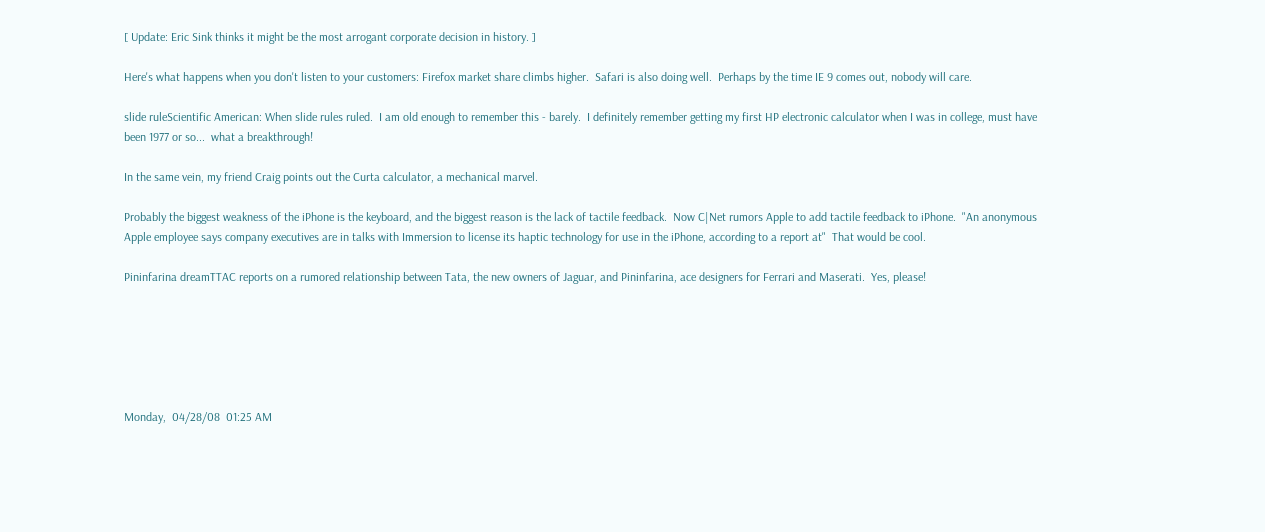[ Update: Eric Sink thinks it might be the most arrogant corporate decision in history. ]

Here's what happens when you don't listen to your customers: Firefox market share climbs higher.  Safari is also doing well.  Perhaps by the time IE 9 comes out, nobody will care.

slide ruleScientific American: When slide rules ruled.  I am old enough to remember this - barely.  I definitely remember getting my first HP electronic calculator when I was in college, must have been 1977 or so...  what a breakthrough!

In the same vein, my friend Craig points out the Curta calculator, a mechanical marvel.

Probably the biggest weakness of the iPhone is the keyboard, and the biggest reason is the lack of tactile feedback.  Now C|Net rumors Apple to add tactile feedback to iPhone.  "An anonymous Apple employee says company executives are in talks with Immersion to license its haptic technology for use in the iPhone, according to a report at"  That would be cool.

Pininfarina dreamTTAC reports on a rumored relationship between Tata, the new owners of Jaguar, and Pininfarina, ace designers for Ferrari and Maserati.  Yes, please!






Monday,  04/28/08  01:25 AM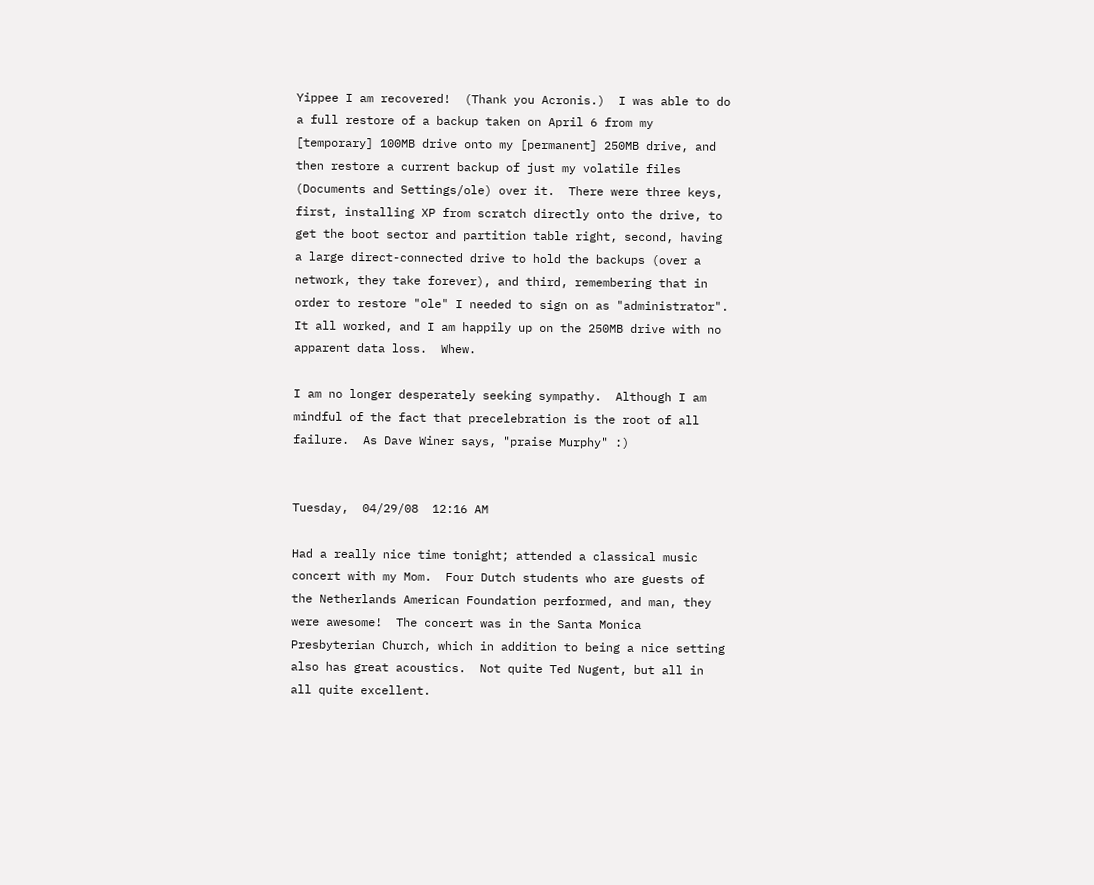Yippee I am recovered!  (Thank you Acronis.)  I was able to do a full restore of a backup taken on April 6 from my [temporary] 100MB drive onto my [permanent] 250MB drive, and then restore a current backup of just my volatile files (Documents and Settings/ole) over it.  There were three keys, first, installing XP from scratch directly onto the drive, to get the boot sector and partition table right, second, having a large direct-connected drive to hold the backups (over a network, they take forever), and third, remembering that in order to restore "ole" I needed to sign on as "administrator".  It all worked, and I am happily up on the 250MB drive with no apparent data loss.  Whew.

I am no longer desperately seeking sympathy.  Although I am mindful of the fact that precelebration is the root of all failure.  As Dave Winer says, "praise Murphy" :)


Tuesday,  04/29/08  12:16 AM

Had a really nice time tonight; attended a classical music concert with my Mom.  Four Dutch students who are guests of the Netherlands American Foundation performed, and man, they were awesome!  The concert was in the Santa Monica Presbyterian Church, which in addition to being a nice setting also has great acoustics.  Not quite Ted Nugent, but all in all quite excellent.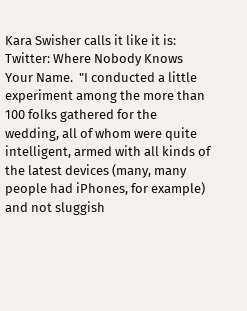Kara Swisher calls it like it is: Twitter: Where Nobody Knows Your Name.  "I conducted a little experiment among the more than 100 folks gathered for the wedding, all of whom were quite intelligent, armed with all kinds of the latest devices (many, many people had iPhones, for example) and not sluggish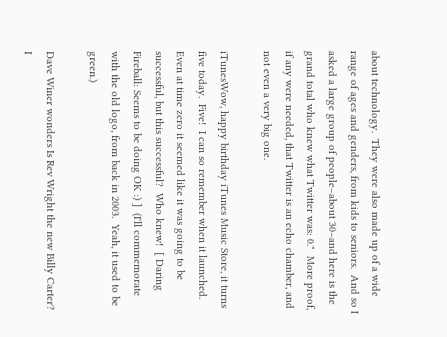about technology.  They were also made up of a wide range of ages and genders, from kids to seniors.  And so I asked a large group of people–about 30–and here is the grand total who knew what Twitter was: 0."  More proof, if any were needed, that Twitter is an echo chamber, and not even a very big one.

iTunesWow, happy birthday iTunes Music Store, it turns five today.  Five!  I can so remember when it launched.  Even at time zero it seemed like it was going to be successful, but this successful?  Who knew!  [ Daring Fireball: Seems to be doing OK :) ]  (I'll commemorate with the old logo, from back in 2003.  Yeah, it used to be green.)

Dave Winer wonders Is Rev Wright the new Billy Carter?  I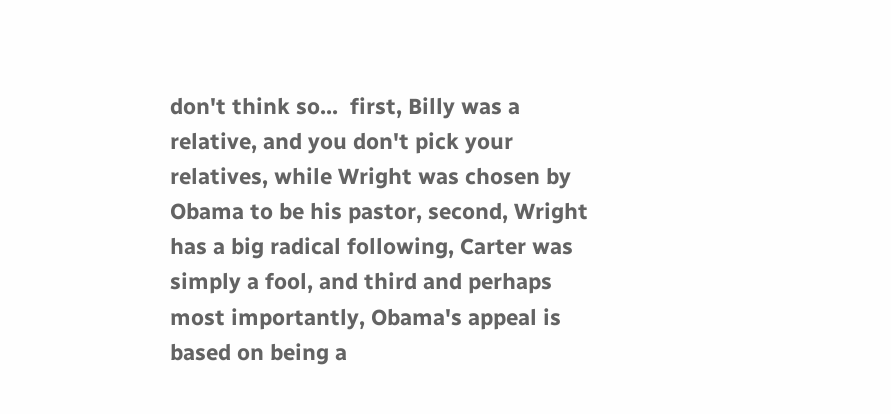don't think so...  first, Billy was a relative, and you don't pick your relatives, while Wright was chosen by Obama to be his pastor, second, Wright has a big radical following, Carter was simply a fool, and third and perhaps most importantly, Obama's appeal is based on being a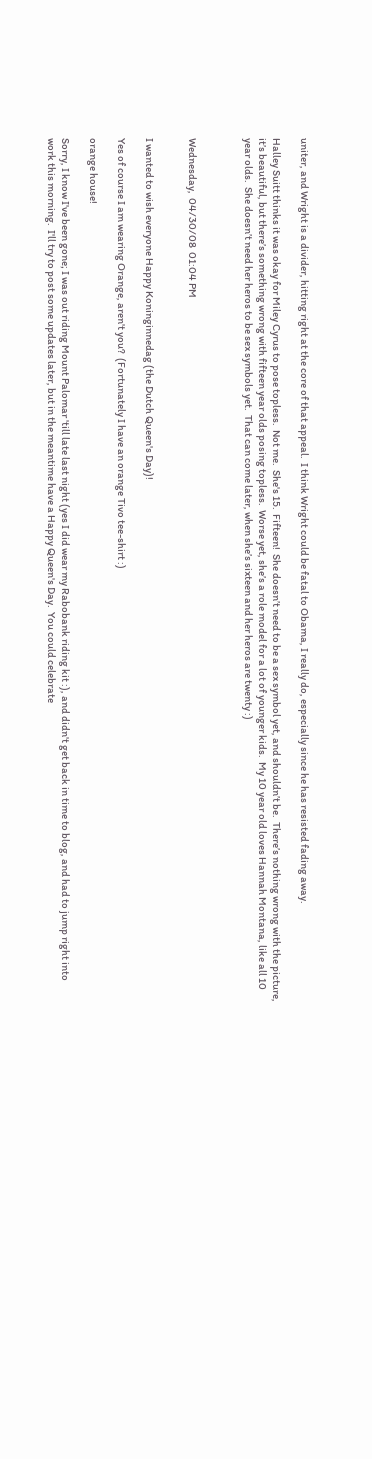uniter, and Wright is a divider, hitting right at the core of that appeal.  I think Wright could be fatal to Obama, I really do, especially since he has resisted fading away.

Halley Suitt thinks it was okay for Miley Cyrus to pose topless.  Not me.  She's 15.  Fifteen!  She doesn’t need to be a sex symbol yet, and shouldn’t be.  There’s nothing wrong with the picture, it’s beautiful, but there’s something wrong with fifteen year olds posing topless.  Worse yet, she’s a role model for a lot of younger kids.  My 10 year old loves Hannah Montana, like all 10 year olds.  She doesn’t need her heros to be sex symbols yet.  That can come later, when she’s sixteen and her heros are twenty :)



Wednesday,  04/30/08  01:04 PM


I wanted to wish everyone Happy Koninginnedag (the Dutch Queen's Day)!

Yes of course I am wearing Orange, aren't you?  (Fortunately I have an orange Tivo tee-shirt :)

orange house!

Sorry, I know I've been gone; I was out riding Mount Palomar 'till late last night (yes I did wear my Rabobank riding kit :), and didn't get back in time to blog, and had to jump right into work this morning.  I'll try to post some updates later, but in the meantime have a Happy Queen's Day.  You could celebrate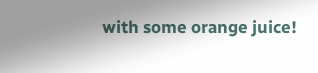with some orange juice!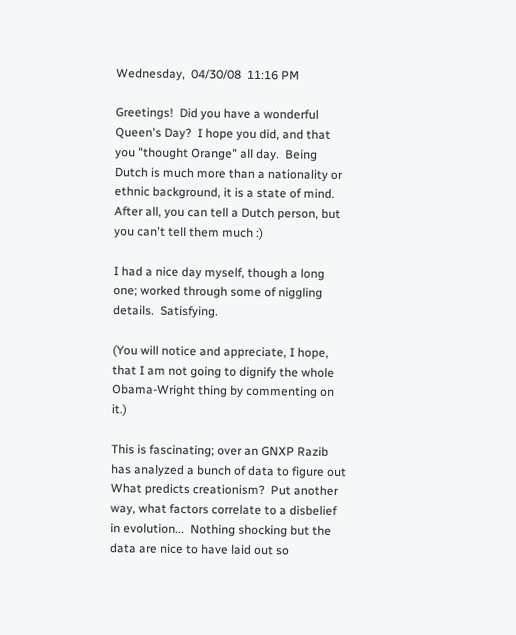Wednesday,  04/30/08  11:16 PM

Greetings!  Did you have a wonderful Queen's Day?  I hope you did, and that you "thought Orange" all day.  Being Dutch is much more than a nationality or ethnic background, it is a state of mind.  After all, you can tell a Dutch person, but you can't tell them much :)

I had a nice day myself, though a long one; worked through some of niggling details.  Satisfying.

(You will notice and appreciate, I hope, that I am not going to dignify the whole Obama-Wright thing by commenting on it.)

This is fascinating; over an GNXP Razib has analyzed a bunch of data to figure out What predicts creationism?  Put another way, what factors correlate to a disbelief in evolution...  Nothing shocking but the data are nice to have laid out so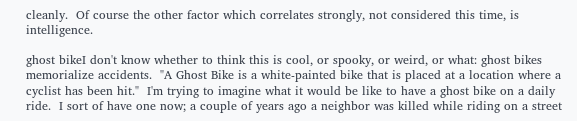cleanly.  Of course the other factor which correlates strongly, not considered this time, is intelligence.

ghost bikeI don't know whether to think this is cool, or spooky, or weird, or what: ghost bikes memorialize accidents.  "A Ghost Bike is a white-painted bike that is placed at a location where a cyclist has been hit."  I'm trying to imagine what it would be like to have a ghost bike on a daily ride.  I sort of have one now; a couple of years ago a neighbor was killed while riding on a street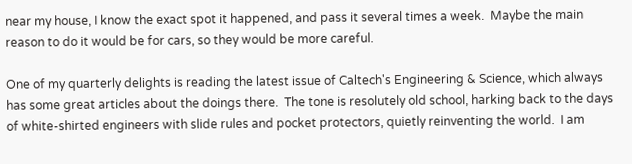near my house, I know the exact spot it happened, and pass it several times a week.  Maybe the main reason to do it would be for cars, so they would be more careful.

One of my quarterly delights is reading the latest issue of Caltech's Engineering & Science, which always has some great articles about the doings there.  The tone is resolutely old school, harking back to the days of white-shirted engineers with slide rules and pocket protectors, quietly reinventing the world.  I am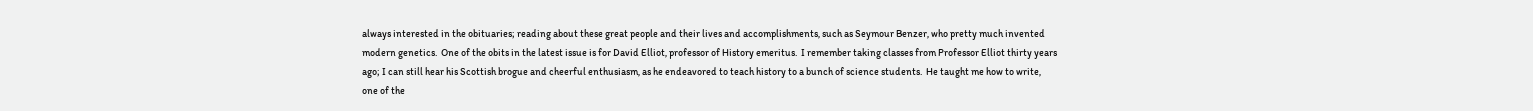always interested in the obituaries; reading about these great people and their lives and accomplishments, such as Seymour Benzer, who pretty much invented modern genetics.  One of the obits in the latest issue is for David Elliot, professor of History emeritus.  I remember taking classes from Professor Elliot thirty years ago; I can still hear his Scottish brogue and cheerful enthusiasm, as he endeavored to teach history to a bunch of science students.  He taught me how to write, one of the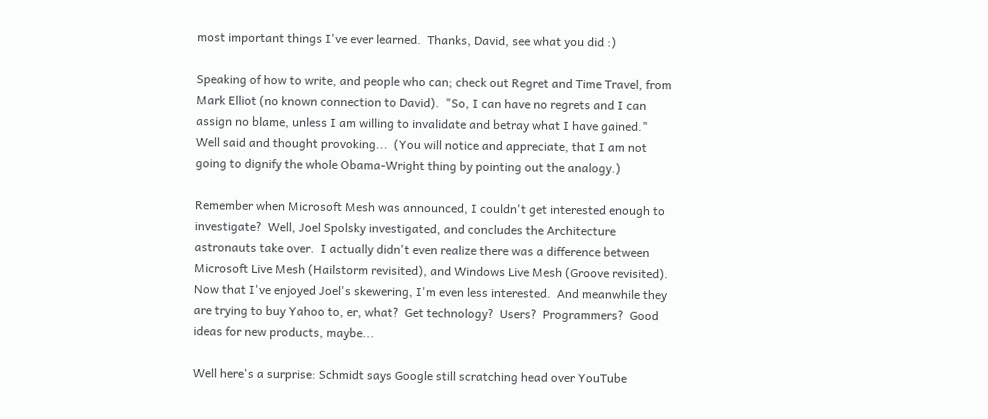most important things I've ever learned.  Thanks, David, see what you did :)

Speaking of how to write, and people who can; check out Regret and Time Travel, from Mark Elliot (no known connection to David).  "So, I can have no regrets and I can assign no blame, unless I am willing to invalidate and betray what I have gained."  Well said and thought provoking...  (You will notice and appreciate, that I am not going to dignify the whole Obama-Wright thing by pointing out the analogy.)

Remember when Microsoft Mesh was announced, I couldn't get interested enough to investigate?  Well, Joel Spolsky investigated, and concludes the Architecture astronauts take over.  I actually didn't even realize there was a difference between Microsoft Live Mesh (Hailstorm revisited), and Windows Live Mesh (Groove revisited).  Now that I've enjoyed Joel's skewering, I'm even less interested.  And meanwhile they are trying to buy Yahoo to, er, what?  Get technology?  Users?  Programmers?  Good ideas for new products, maybe...

Well here's a surprise: Schmidt says Google still scratching head over YouTube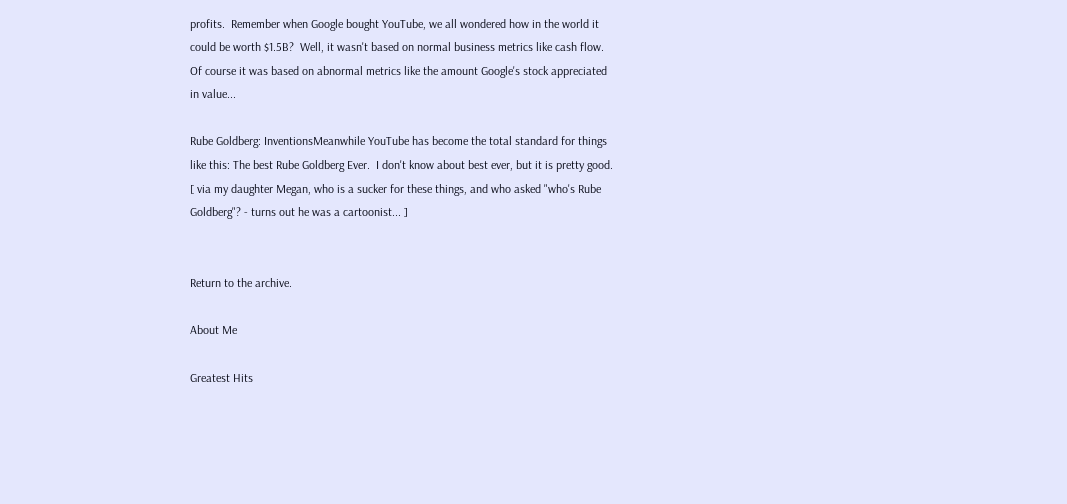profits.  Remember when Google bought YouTube, we all wondered how in the world it could be worth $1.5B?  Well, it wasn't based on normal business metrics like cash flow.  Of course it was based on abnormal metrics like the amount Google's stock appreciated in value...

Rube Goldberg: InventionsMeanwhile YouTube has become the total standard for things like this: The best Rube Goldberg Ever.  I don't know about best ever, but it is pretty good.  [ via my daughter Megan, who is a sucker for these things, and who asked "who's Rube Goldberg"? - turns out he was a cartoonist... ]


Return to the archive.

About Me

Greatest Hits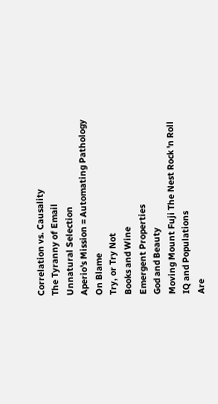Correlation vs. Causality
The Tyranny of Email
Unnatural Selection
Aperio's Mission = Automating Pathology
On Blame
Try, or Try Not
Books and Wine
Emergent Properties
God and Beauty
Moving Mount Fuji The Nest Rock 'n Roll
IQ and Populations
Are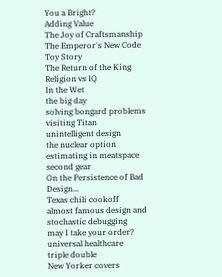You a Bright?
Adding Value
The Joy of Craftsmanship
The Emperor's New Code
Toy Story
The Return of the King
Religion vs IQ
In the Wet
the big day
solving bongard problems
visiting Titan
unintelligent design
the nuclear option
estimating in meatspace
second gear
On the Persistence of Bad Design...
Texas chili cookoff
almost famous design and stochastic debugging
may I take your order?
universal healthcare
triple double
New Yorker covers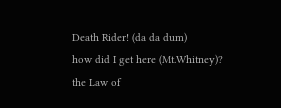Death Rider! (da da dum)
how did I get here (Mt.Whitney)?
the Law of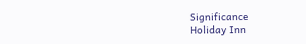Significance
Holiday Inn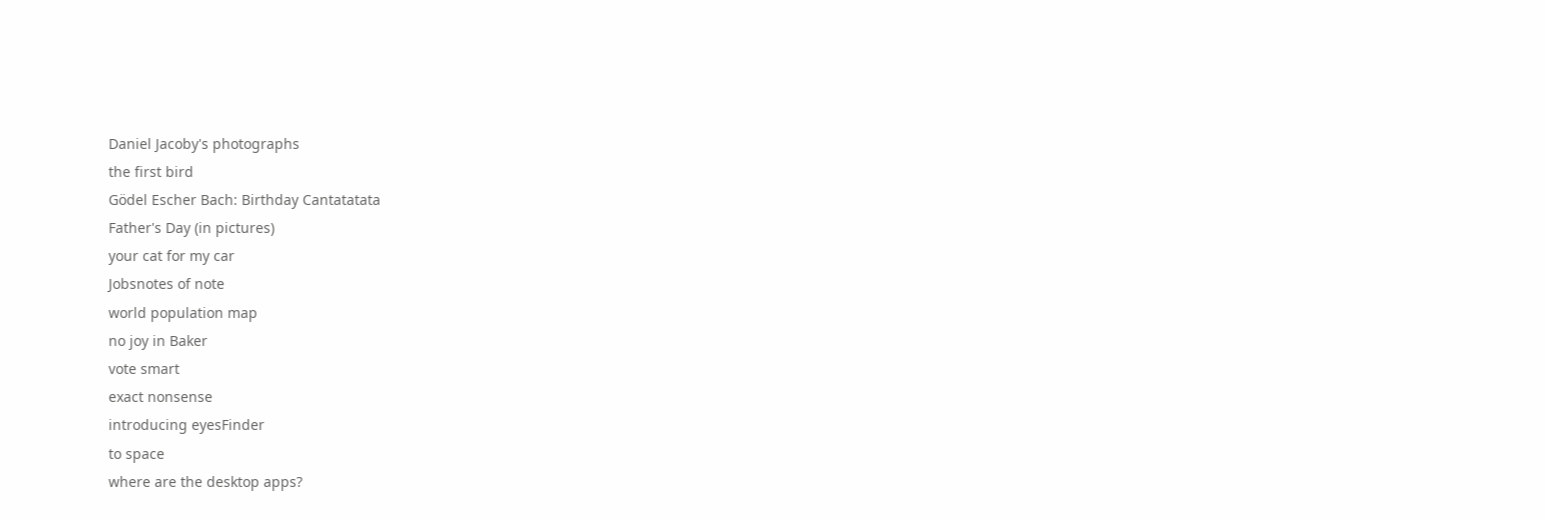Daniel Jacoby's photographs
the first bird
Gödel Escher Bach: Birthday Cantatatata
Father's Day (in pictures)
your cat for my car
Jobsnotes of note
world population map
no joy in Baker
vote smart
exact nonsense
introducing eyesFinder
to space
where are the desktop apps?